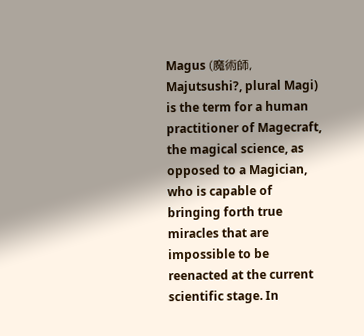Magus (魔術師, Majutsushi?, plural Magi) is the term for a human practitioner of Magecraft, the magical science, as opposed to a Magician, who is capable of bringing forth true miracles that are impossible to be reenacted at the current scientific stage. In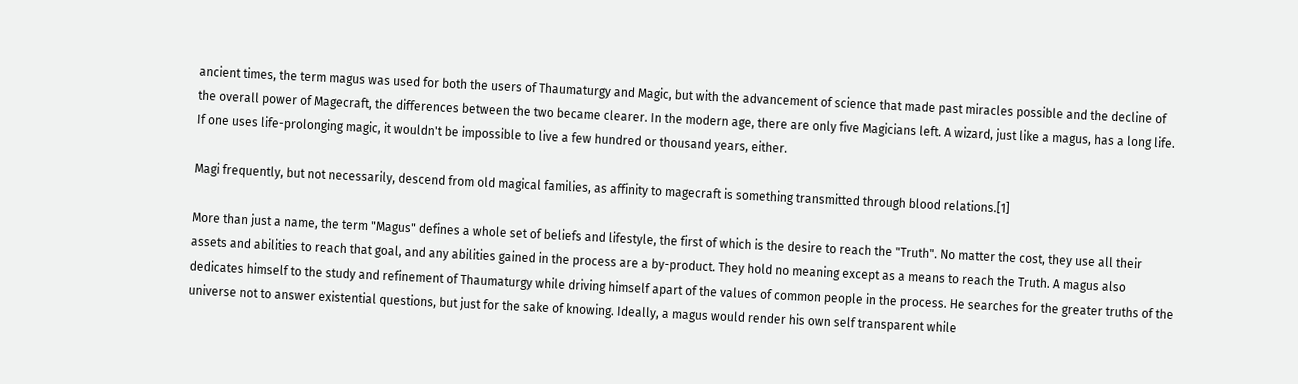ancient times, the term magus was used for both the users of Thaumaturgy and Magic, but with the advancement of science that made past miracles possible and the decline of the overall power of Magecraft, the differences between the two became clearer. In the modern age, there are only five Magicians left. A wizard, just like a magus, has a long life. If one uses life-prolonging magic, it wouldn't be impossible to live a few hundred or thousand years, either.

Magi frequently, but not necessarily, descend from old magical families, as affinity to magecraft is something transmitted through blood relations.[1]

More than just a name, the term "Magus" defines a whole set of beliefs and lifestyle, the first of which is the desire to reach the "Truth". No matter the cost, they use all their assets and abilities to reach that goal, and any abilities gained in the process are a by-product. They hold no meaning except as a means to reach the Truth. A magus also dedicates himself to the study and refinement of Thaumaturgy while driving himself apart of the values of common people in the process. He searches for the greater truths of the universe not to answer existential questions, but just for the sake of knowing. Ideally, a magus would render his own self transparent while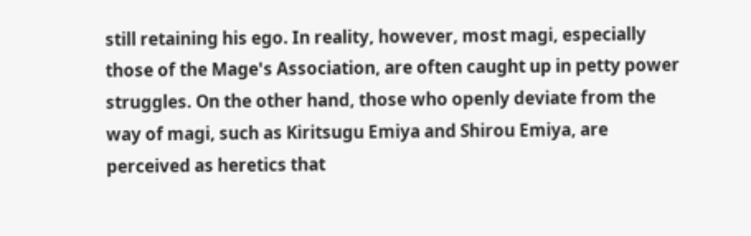still retaining his ego. In reality, however, most magi, especially those of the Mage's Association, are often caught up in petty power struggles. On the other hand, those who openly deviate from the way of magi, such as Kiritsugu Emiya and Shirou Emiya, are perceived as heretics that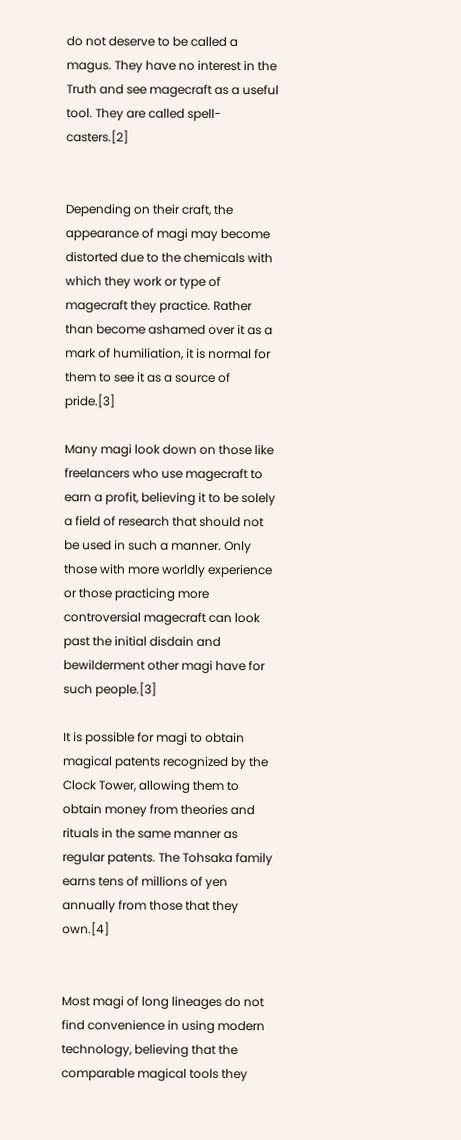do not deserve to be called a magus. They have no interest in the Truth and see magecraft as a useful tool. They are called spell-casters.[2]


Depending on their craft, the appearance of magi may become distorted due to the chemicals with which they work or type of magecraft they practice. Rather than become ashamed over it as a mark of humiliation, it is normal for them to see it as a source of pride.[3]

Many magi look down on those like freelancers who use magecraft to earn a profit, believing it to be solely a field of research that should not be used in such a manner. Only those with more worldly experience or those practicing more controversial magecraft can look past the initial disdain and bewilderment other magi have for such people.[3]

It is possible for magi to obtain magical patents recognized by the Clock Tower, allowing them to obtain money from theories and rituals in the same manner as regular patents. The Tohsaka family earns tens of millions of yen annually from those that they own.[4]


Most magi of long lineages do not find convenience in using modern technology, believing that the comparable magical tools they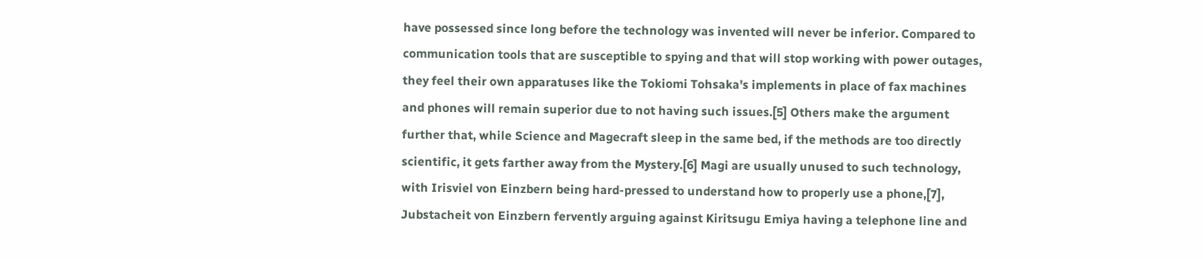have possessed since long before the technology was invented will never be inferior. Compared to communication tools that are susceptible to spying and that will stop working with power outages, they feel their own apparatuses like the Tokiomi Tohsaka's implements in place of fax machines and phones will remain superior due to not having such issues.[5] Others make the argument further that, while Science and Magecraft sleep in the same bed, if the methods are too directly scientific, it gets farther away from the Mystery.[6] Magi are usually unused to such technology, with Irisviel von Einzbern being hard-pressed to understand how to properly use a phone,[7], Jubstacheit von Einzbern fervently arguing against Kiritsugu Emiya having a telephone line and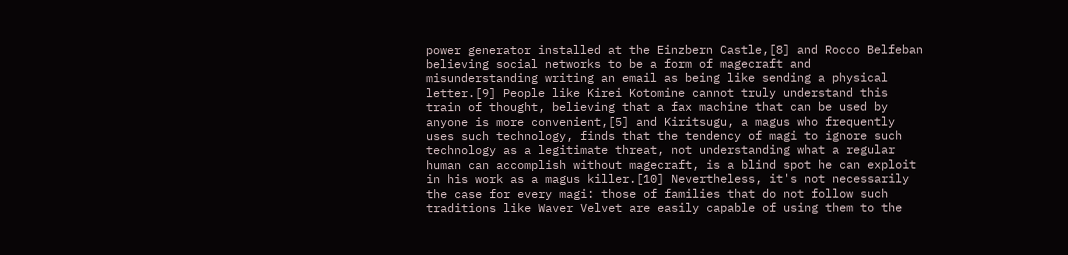power generator installed at the Einzbern Castle,[8] and Rocco Belfeban believing social networks to be a form of magecraft and misunderstanding writing an email as being like sending a physical letter.[9] People like Kirei Kotomine cannot truly understand this train of thought, believing that a fax machine that can be used by anyone is more convenient,[5] and Kiritsugu, a magus who frequently uses such technology, finds that the tendency of magi to ignore such technology as a legitimate threat, not understanding what a regular human can accomplish without magecraft, is a blind spot he can exploit in his work as a magus killer.[10] Nevertheless, it's not necessarily the case for every magi: those of families that do not follow such traditions like Waver Velvet are easily capable of using them to the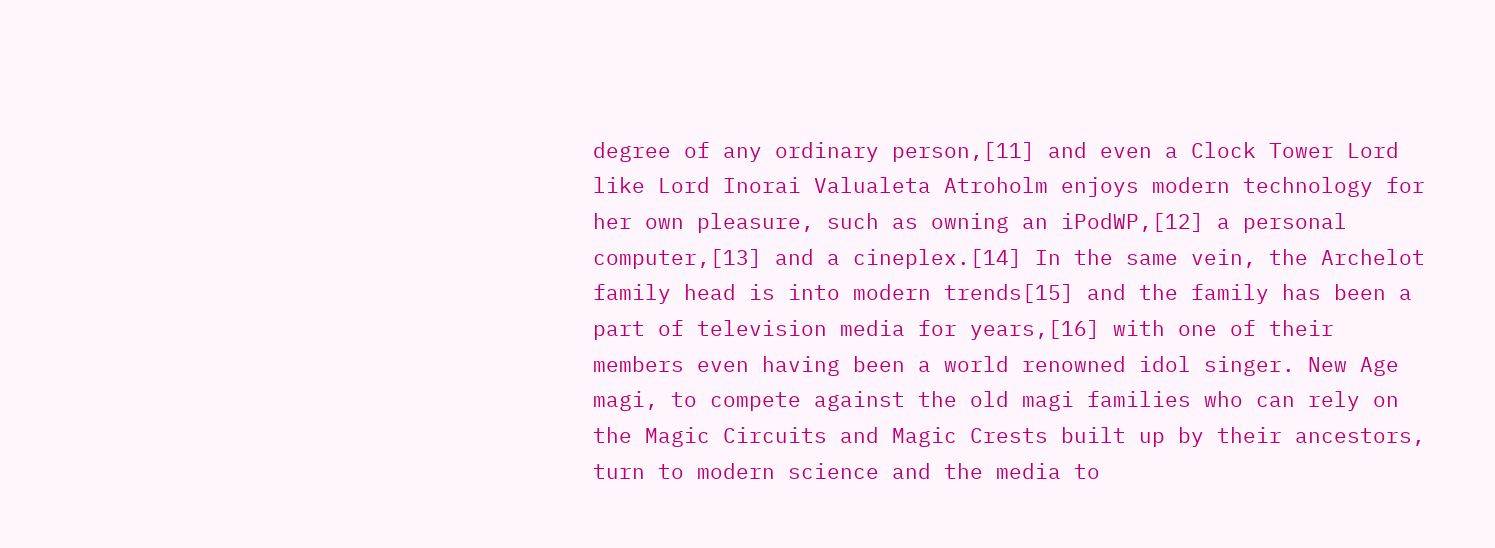degree of any ordinary person,[11] and even a Clock Tower Lord like Lord Inorai Valualeta Atroholm enjoys modern technology for her own pleasure, such as owning an iPodWP,[12] a personal computer,[13] and a cineplex.[14] In the same vein, the Archelot family head is into modern trends[15] and the family has been a part of television media for years,[16] with one of their members even having been a world renowned idol singer. New Age magi, to compete against the old magi families who can rely on the Magic Circuits and Magic Crests built up by their ancestors, turn to modern science and the media to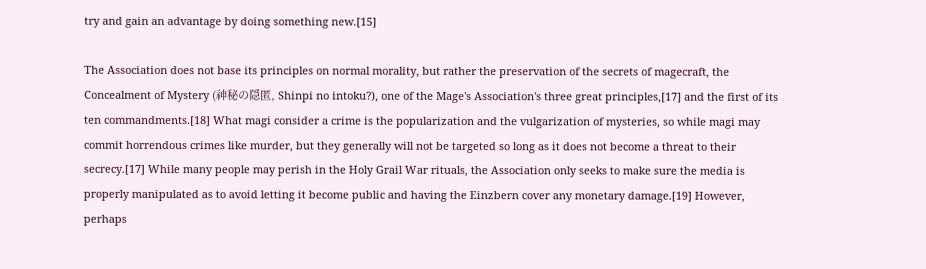try and gain an advantage by doing something new.[15]

The Association does not base its principles on normal morality, but rather the preservation of the secrets of magecraft, the Concealment of Mystery (神秘の隠匿, Shinpi no intoku?), one of the Mage's Association's three great principles,[17] and the first of its ten commandments.[18] What magi consider a crime is the popularization and the vulgarization of mysteries, so while magi may commit horrendous crimes like murder, but they generally will not be targeted so long as it does not become a threat to their secrecy.[17] While many people may perish in the Holy Grail War rituals, the Association only seeks to make sure the media is properly manipulated as to avoid letting it become public and having the Einzbern cover any monetary damage.[19] However, perhaps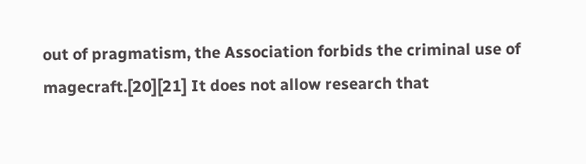out of pragmatism, the Association forbids the criminal use of magecraft.[20][21] It does not allow research that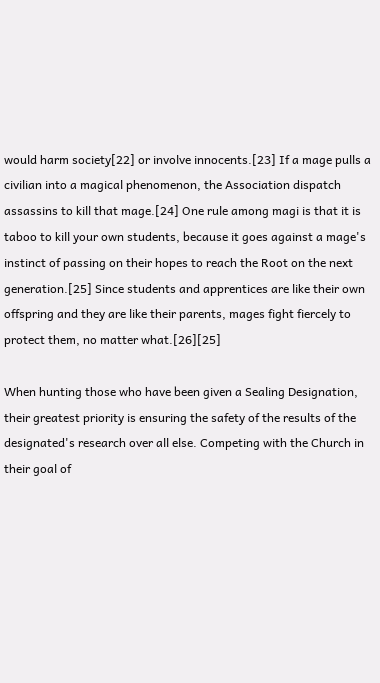would harm society[22] or involve innocents.[23] If a mage pulls a civilian into a magical phenomenon, the Association dispatch assassins to kill that mage.[24] One rule among magi is that it is taboo to kill your own students, because it goes against a mage's instinct of passing on their hopes to reach the Root on the next generation.[25] Since students and apprentices are like their own offspring and they are like their parents, mages fight fiercely to protect them, no matter what.[26][25]

When hunting those who have been given a Sealing Designation, their greatest priority is ensuring the safety of the results of the designated's research over all else. Competing with the Church in their goal of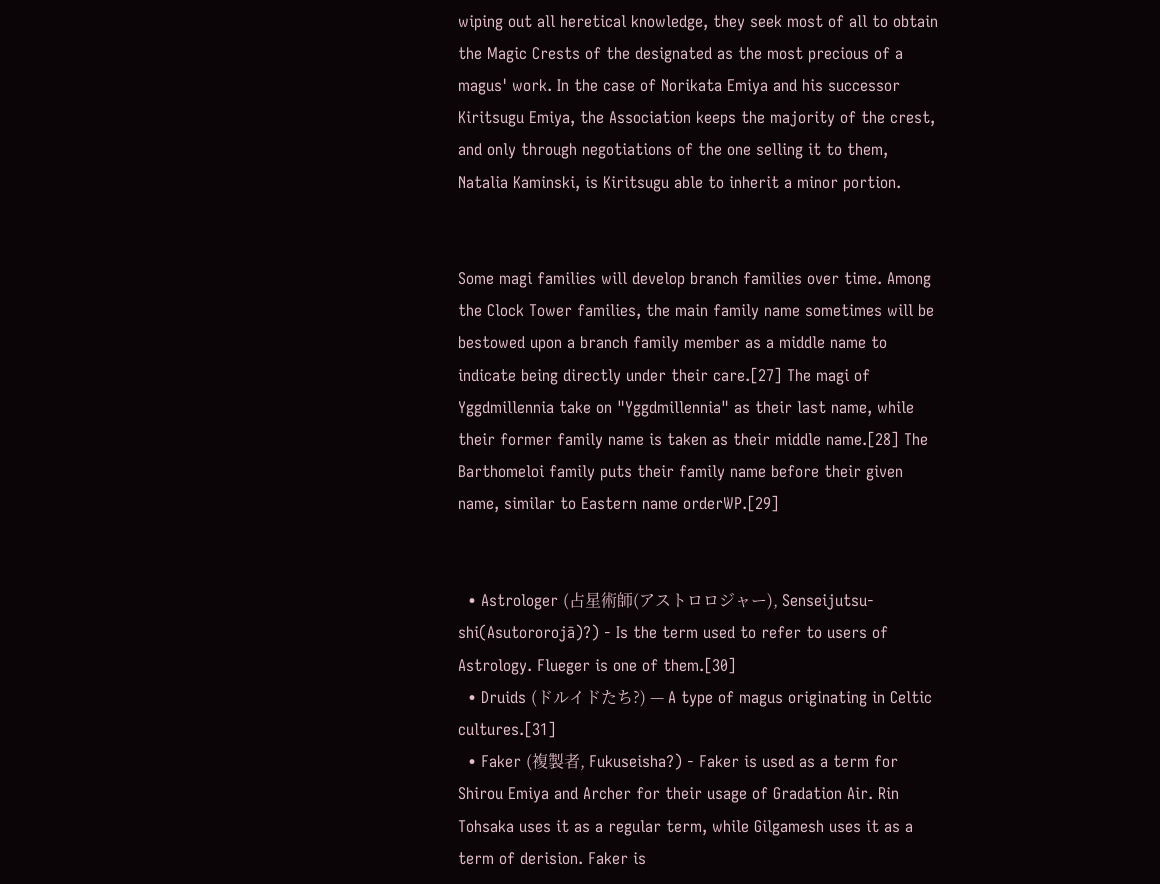wiping out all heretical knowledge, they seek most of all to obtain the Magic Crests of the designated as the most precious of a magus' work. In the case of Norikata Emiya and his successor Kiritsugu Emiya, the Association keeps the majority of the crest, and only through negotiations of the one selling it to them, Natalia Kaminski, is Kiritsugu able to inherit a minor portion.


Some magi families will develop branch families over time. Among the Clock Tower families, the main family name sometimes will be bestowed upon a branch family member as a middle name to indicate being directly under their care.[27] The magi of Yggdmillennia take on "Yggdmillennia" as their last name, while their former family name is taken as their middle name.[28] The Barthomeloi family puts their family name before their given name, similar to Eastern name orderWP.[29]


  • Astrologer (占星術師(アストロロジャー), Senseijutsu-shi(Asutororojā)?) - Is the term used to refer to users of Astrology. Flueger is one of them.[30]
  • Druids (ドルイドたち?) — A type of magus originating in Celtic cultures.[31]
  • Faker (複製者, Fukuseisha?) - Faker is used as a term for Shirou Emiya and Archer for their usage of Gradation Air. Rin Tohsaka uses it as a regular term, while Gilgamesh uses it as a term of derision. Faker is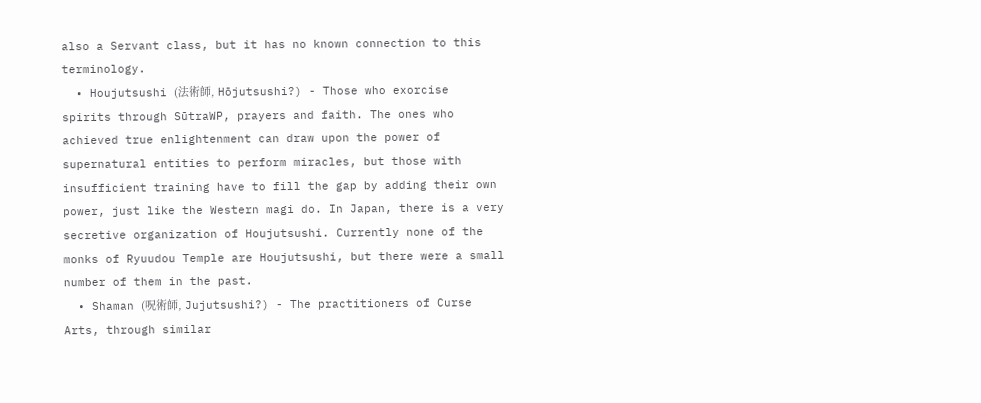also a Servant class, but it has no known connection to this terminology.
  • Houjutsushi (法術師, Hōjutsushi?) - Those who exorcise spirits through SūtraWP, prayers and faith. The ones who achieved true enlightenment can draw upon the power of supernatural entities to perform miracles, but those with insufficient training have to fill the gap by adding their own power, just like the Western magi do. In Japan, there is a very secretive organization of Houjutsushi. Currently none of the monks of Ryuudou Temple are Houjutsushi, but there were a small number of them in the past.
  • Shaman (呪術師, Jujutsushi?) - The practitioners of Curse Arts, through similar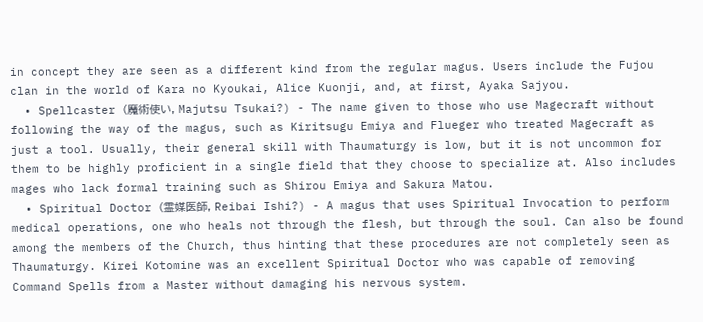in concept they are seen as a different kind from the regular magus. Users include the Fujou clan in the world of Kara no Kyoukai, Alice Kuonji, and, at first, Ayaka Sajyou.
  • Spellcaster (魔術使い, Majutsu Tsukai?) - The name given to those who use Magecraft without following the way of the magus, such as Kiritsugu Emiya and Flueger who treated Magecraft as just a tool. Usually, their general skill with Thaumaturgy is low, but it is not uncommon for them to be highly proficient in a single field that they choose to specialize at. Also includes mages who lack formal training such as Shirou Emiya and Sakura Matou.
  • Spiritual Doctor (霊媒医師, Reibai Ishi?) - A magus that uses Spiritual Invocation to perform medical operations, one who heals not through the flesh, but through the soul. Can also be found among the members of the Church, thus hinting that these procedures are not completely seen as Thaumaturgy. Kirei Kotomine was an excellent Spiritual Doctor who was capable of removing Command Spells from a Master without damaging his nervous system.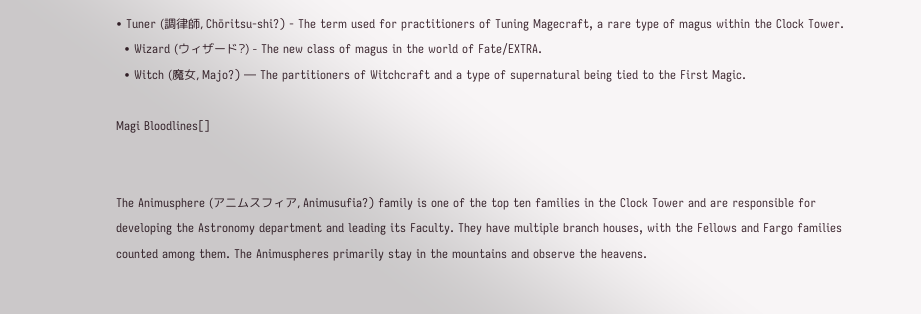• Tuner (調律師, Chōritsu-shi?) - The term used for practitioners of Tuning Magecraft, a rare type of magus within the Clock Tower.
  • Wizard (ウィザード?) - The new class of magus in the world of Fate/EXTRA.
  • Witch (魔女, Majo?) — The partitioners of Witchcraft and a type of supernatural being tied to the First Magic.

Magi Bloodlines[]


The Animusphere (アニムスフィア, Animusufia?) family is one of the top ten families in the Clock Tower and are responsible for developing the Astronomy department and leading its Faculty. They have multiple branch houses, with the Fellows and Fargo families counted among them. The Animuspheres primarily stay in the mountains and observe the heavens.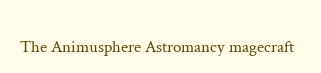The Animusphere Astromancy magecraft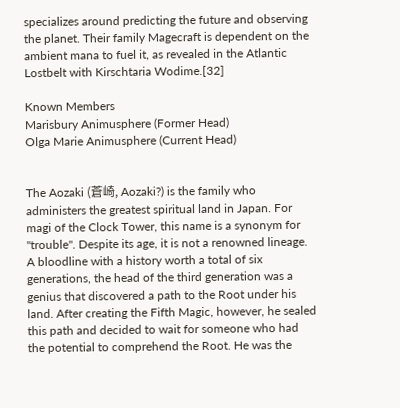specializes around predicting the future and observing the planet. Their family Magecraft is dependent on the ambient mana to fuel it, as revealed in the Atlantic Lostbelt with Kirschtaria Wodime.[32]

Known Members
Marisbury Animusphere (Former Head)
Olga Marie Animusphere (Current Head)


The Aozaki (蒼崎, Aozaki?) is the family who administers the greatest spiritual land in Japan. For magi of the Clock Tower, this name is a synonym for "trouble". Despite its age, it is not a renowned lineage. A bloodline with a history worth a total of six generations, the head of the third generation was a genius that discovered a path to the Root under his land. After creating the Fifth Magic, however, he sealed this path and decided to wait for someone who had the potential to comprehend the Root. He was the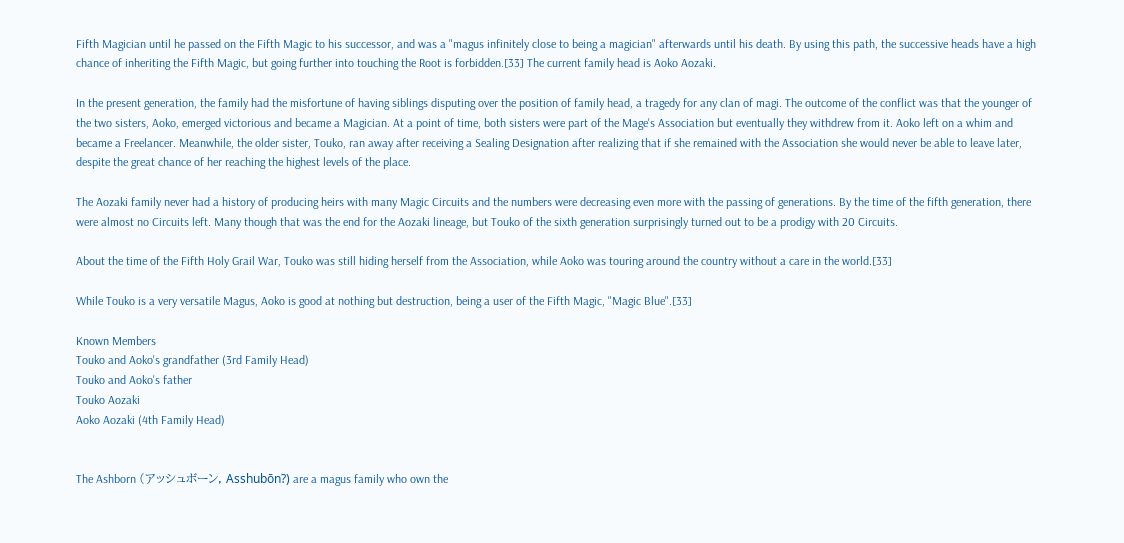Fifth Magician until he passed on the Fifth Magic to his successor, and was a "magus infinitely close to being a magician" afterwards until his death. By using this path, the successive heads have a high chance of inheriting the Fifth Magic, but going further into touching the Root is forbidden.[33] The current family head is Aoko Aozaki.

In the present generation, the family had the misfortune of having siblings disputing over the position of family head, a tragedy for any clan of magi. The outcome of the conflict was that the younger of the two sisters, Aoko, emerged victorious and became a Magician. At a point of time, both sisters were part of the Mage's Association but eventually they withdrew from it. Aoko left on a whim and became a Freelancer. Meanwhile, the older sister, Touko, ran away after receiving a Sealing Designation after realizing that if she remained with the Association she would never be able to leave later, despite the great chance of her reaching the highest levels of the place.

The Aozaki family never had a history of producing heirs with many Magic Circuits and the numbers were decreasing even more with the passing of generations. By the time of the fifth generation, there were almost no Circuits left. Many though that was the end for the Aozaki lineage, but Touko of the sixth generation surprisingly turned out to be a prodigy with 20 Circuits.

About the time of the Fifth Holy Grail War, Touko was still hiding herself from the Association, while Aoko was touring around the country without a care in the world.[33]

While Touko is a very versatile Magus, Aoko is good at nothing but destruction, being a user of the Fifth Magic, "Magic Blue".[33]

Known Members
Touko and Aoko's grandfather (3rd Family Head)
Touko and Aoko's father
Touko Aozaki
Aoko Aozaki (4th Family Head)


The Ashborn (アッシュボーン, Asshubōn?) are a magus family who own the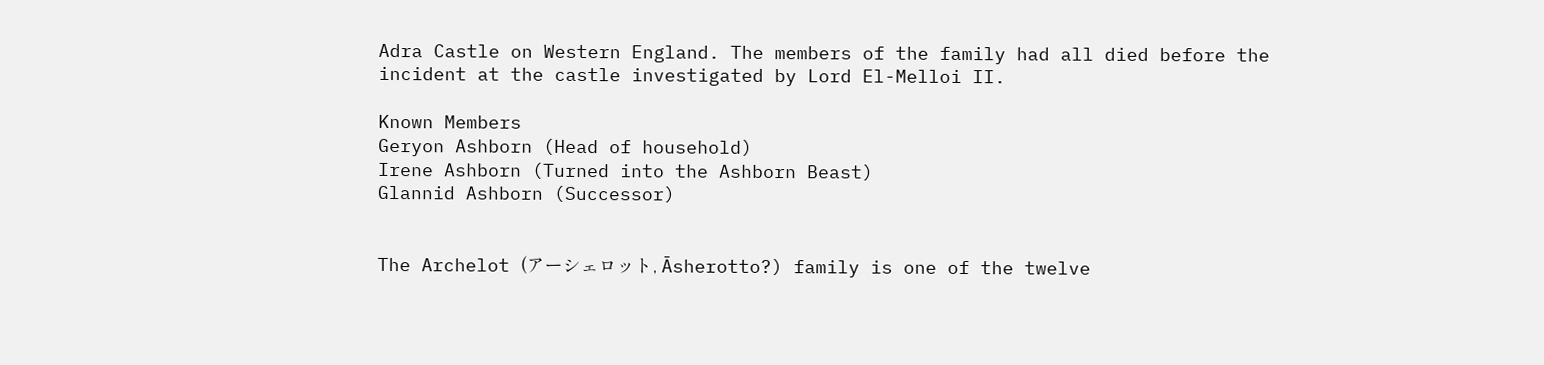Adra Castle on Western England. The members of the family had all died before the incident at the castle investigated by Lord El-Melloi II.

Known Members
Geryon Ashborn (Head of household)
Irene Ashborn (Turned into the Ashborn Beast)
Glannid Ashborn (Successor)


The Archelot (アーシェロット, Āsherotto?) family is one of the twelve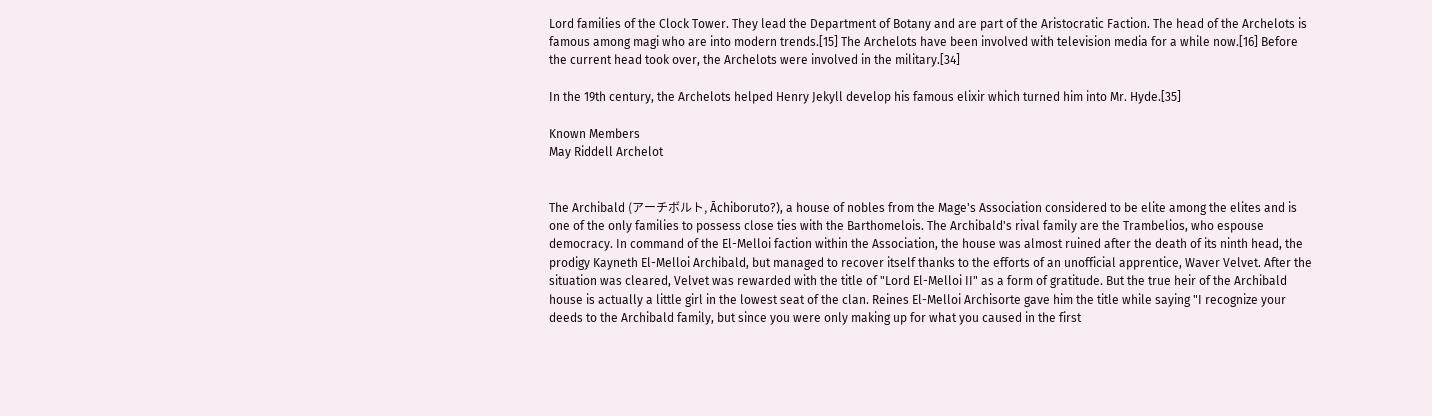Lord families of the Clock Tower. They lead the Department of Botany and are part of the Aristocratic Faction. The head of the Archelots is famous among magi who are into modern trends.[15] The Archelots have been involved with television media for a while now.[16] Before the current head took over, the Archelots were involved in the military.[34]

In the 19th century, the Archelots helped Henry Jekyll develop his famous elixir which turned him into Mr. Hyde.[35]

Known Members
May Riddell Archelot


The Archibald (アーチボルト, Āchiboruto?), a house of nobles from the Mage's Association considered to be elite among the elites and is one of the only families to possess close ties with the Barthomelois. The Archibald's rival family are the Trambelios, who espouse democracy. In command of the El-Melloi faction within the Association, the house was almost ruined after the death of its ninth head, the prodigy Kayneth El-Melloi Archibald, but managed to recover itself thanks to the efforts of an unofficial apprentice, Waver Velvet. After the situation was cleared, Velvet was rewarded with the title of "Lord El-Melloi II" as a form of gratitude. But the true heir of the Archibald house is actually a little girl in the lowest seat of the clan. Reines El-Melloi Archisorte gave him the title while saying "I recognize your deeds to the Archibald family, but since you were only making up for what you caused in the first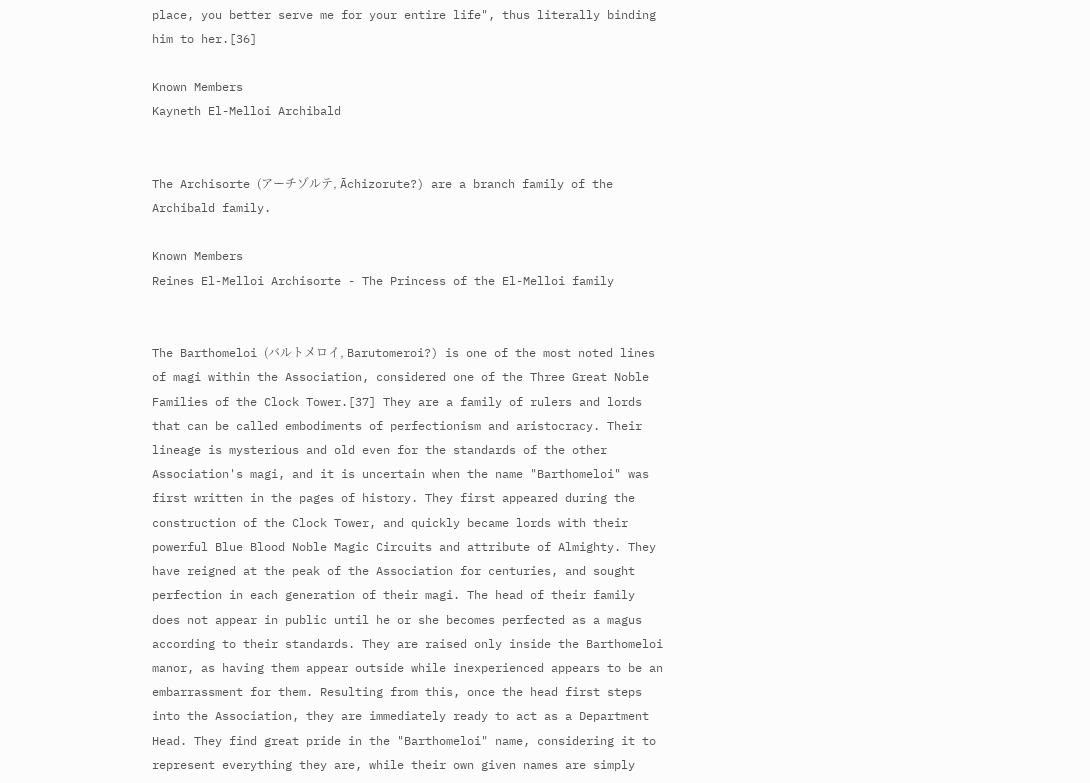place, you better serve me for your entire life", thus literally binding him to her.[36]

Known Members
Kayneth El-Melloi Archibald


The Archisorte (アーチゾルテ, Āchizorute?) are a branch family of the Archibald family.

Known Members
Reines El-Melloi Archisorte - The Princess of the El-Melloi family


The Barthomeloi (バルトメロイ, Barutomeroi?) is one of the most noted lines of magi within the Association, considered one of the Three Great Noble Families of the Clock Tower.[37] They are a family of rulers and lords that can be called embodiments of perfectionism and aristocracy. Their lineage is mysterious and old even for the standards of the other Association's magi, and it is uncertain when the name "Barthomeloi" was first written in the pages of history. They first appeared during the construction of the Clock Tower, and quickly became lords with their powerful Blue Blood Noble Magic Circuits and attribute of Almighty. They have reigned at the peak of the Association for centuries, and sought perfection in each generation of their magi. The head of their family does not appear in public until he or she becomes perfected as a magus according to their standards. They are raised only inside the Barthomeloi manor, as having them appear outside while inexperienced appears to be an embarrassment for them. Resulting from this, once the head first steps into the Association, they are immediately ready to act as a Department Head. They find great pride in the "Barthomeloi" name, considering it to represent everything they are, while their own given names are simply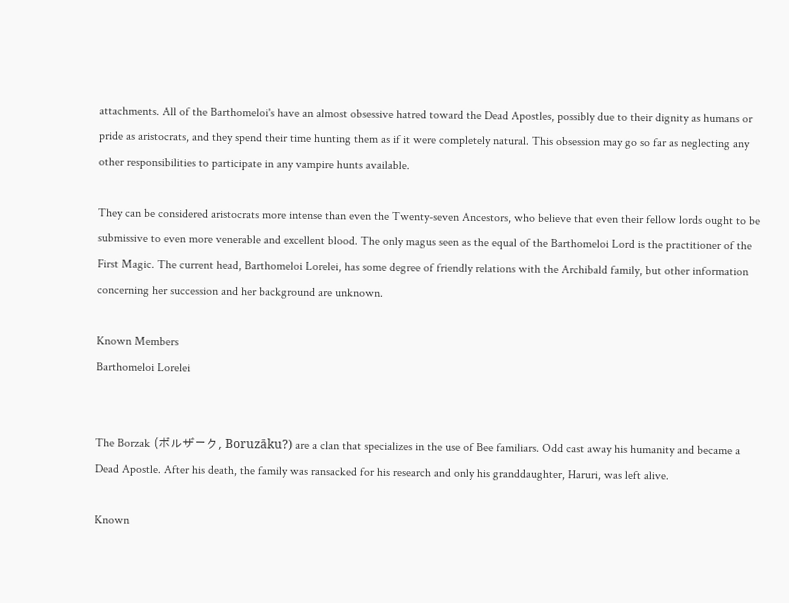attachments. All of the Barthomeloi's have an almost obsessive hatred toward the Dead Apostles, possibly due to their dignity as humans or pride as aristocrats, and they spend their time hunting them as if it were completely natural. This obsession may go so far as neglecting any other responsibilities to participate in any vampire hunts available.

They can be considered aristocrats more intense than even the Twenty-seven Ancestors, who believe that even their fellow lords ought to be submissive to even more venerable and excellent blood. The only magus seen as the equal of the Barthomeloi Lord is the practitioner of the First Magic. The current head, Barthomeloi Lorelei, has some degree of friendly relations with the Archibald family, but other information concerning her succession and her background are unknown.

Known Members
Barthomeloi Lorelei


The Borzak (ボルザーク, Boruzāku?) are a clan that specializes in the use of Bee familiars. Odd cast away his humanity and became a Dead Apostle. After his death, the family was ransacked for his research and only his granddaughter, Haruri, was left alive.

Known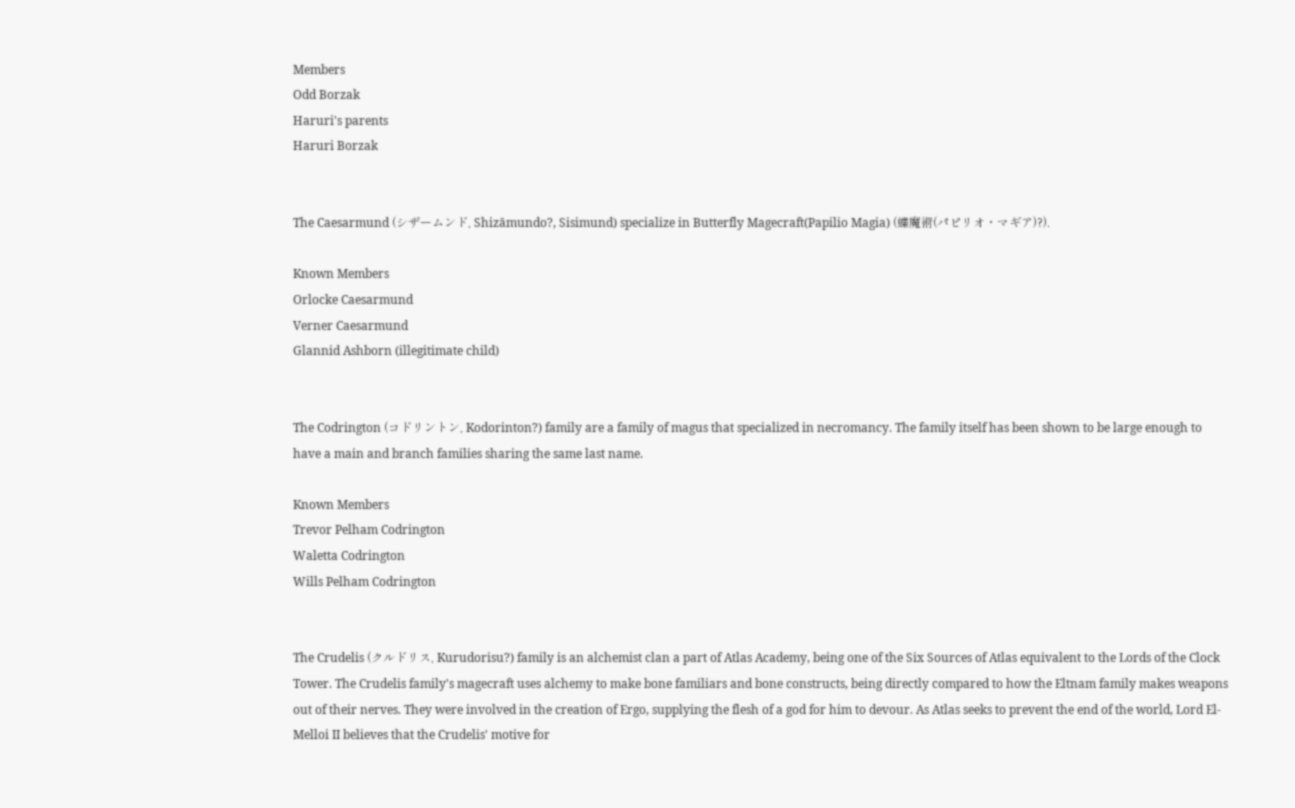Members
Odd Borzak
Haruri's parents
Haruri Borzak


The Caesarmund (シザームンド, Shizāmundo?, Sisimund) specialize in Butterfly Magecraft(Papilio Magia) (蝶魔術(パピリオ・マギア)?).

Known Members
Orlocke Caesarmund
Verner Caesarmund
Glannid Ashborn (illegitimate child)


The Codrington (コドリントン, Kodorinton?) family are a family of magus that specialized in necromancy. The family itself has been shown to be large enough to have a main and branch families sharing the same last name.

Known Members
Trevor Pelham Codrington
Waletta Codrington
Wills Pelham Codrington


The Crudelis (クルドリス, Kurudorisu?) family is an alchemist clan a part of Atlas Academy, being one of the Six Sources of Atlas equivalent to the Lords of the Clock Tower. The Crudelis family's magecraft uses alchemy to make bone familiars and bone constructs, being directly compared to how the Eltnam family makes weapons out of their nerves. They were involved in the creation of Ergo, supplying the flesh of a god for him to devour. As Atlas seeks to prevent the end of the world, Lord El-Melloi II believes that the Crudelis' motive for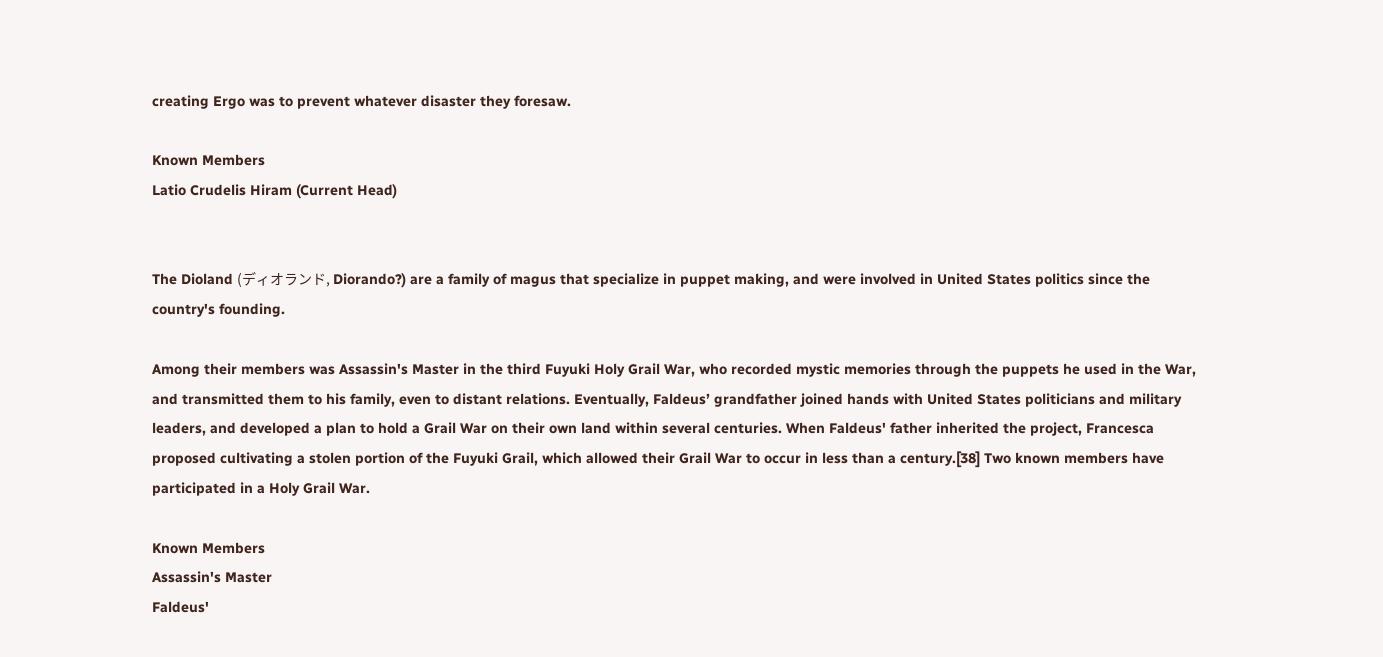creating Ergo was to prevent whatever disaster they foresaw.

Known Members
Latio Crudelis Hiram (Current Head)


The Dioland (ディオランド, Diorando?) are a family of magus that specialize in puppet making, and were involved in United States politics since the country's founding.

Among their members was Assassin's Master in the third Fuyuki Holy Grail War, who recorded mystic memories through the puppets he used in the War, and transmitted them to his family, even to distant relations. Eventually, Faldeus’ grandfather joined hands with United States politicians and military leaders, and developed a plan to hold a Grail War on their own land within several centuries. When Faldeus' father inherited the project, Francesca proposed cultivating a stolen portion of the Fuyuki Grail, which allowed their Grail War to occur in less than a century.[38] Two known members have participated in a Holy Grail War.

Known Members
Assassin's Master
Faldeus'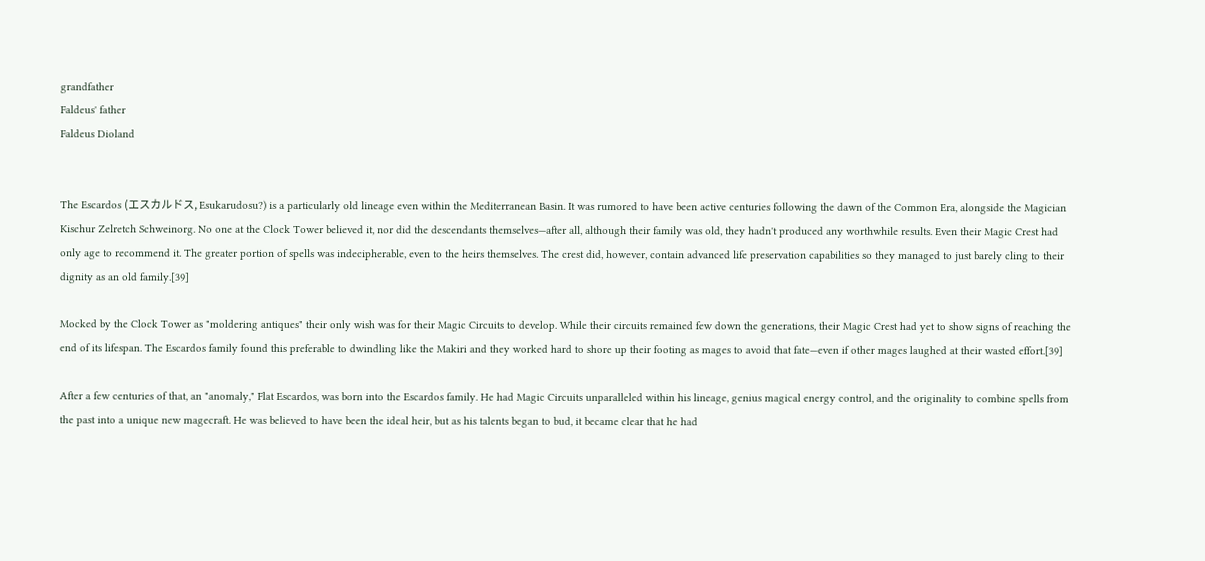grandfather
Faldeus' father
Faldeus Dioland


The Escardos (エスカルドス, Esukarudosu?) is a particularly old lineage even within the Mediterranean Basin. It was rumored to have been active centuries following the dawn of the Common Era, alongside the Magician Kischur Zelretch Schweinorg. No one at the Clock Tower believed it, nor did the descendants themselves—after all, although their family was old, they hadn't produced any worthwhile results. Even their Magic Crest had only age to recommend it. The greater portion of spells was indecipherable, even to the heirs themselves. The crest did, however, contain advanced life preservation capabilities so they managed to just barely cling to their dignity as an old family.[39]

Mocked by the Clock Tower as "moldering antiques" their only wish was for their Magic Circuits to develop. While their circuits remained few down the generations, their Magic Crest had yet to show signs of reaching the end of its lifespan. The Escardos family found this preferable to dwindling like the Makiri and they worked hard to shore up their footing as mages to avoid that fate—even if other mages laughed at their wasted effort.[39]

After a few centuries of that, an "anomaly," Flat Escardos, was born into the Escardos family. He had Magic Circuits unparalleled within his lineage, genius magical energy control, and the originality to combine spells from the past into a unique new magecraft. He was believed to have been the ideal heir, but as his talents began to bud, it became clear that he had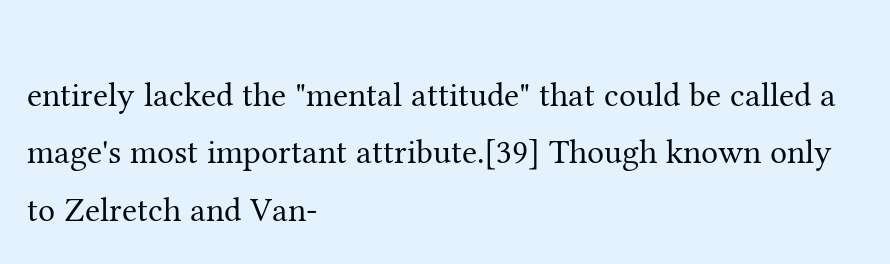entirely lacked the "mental attitude" that could be called a mage's most important attribute.[39] Though known only to Zelretch and Van-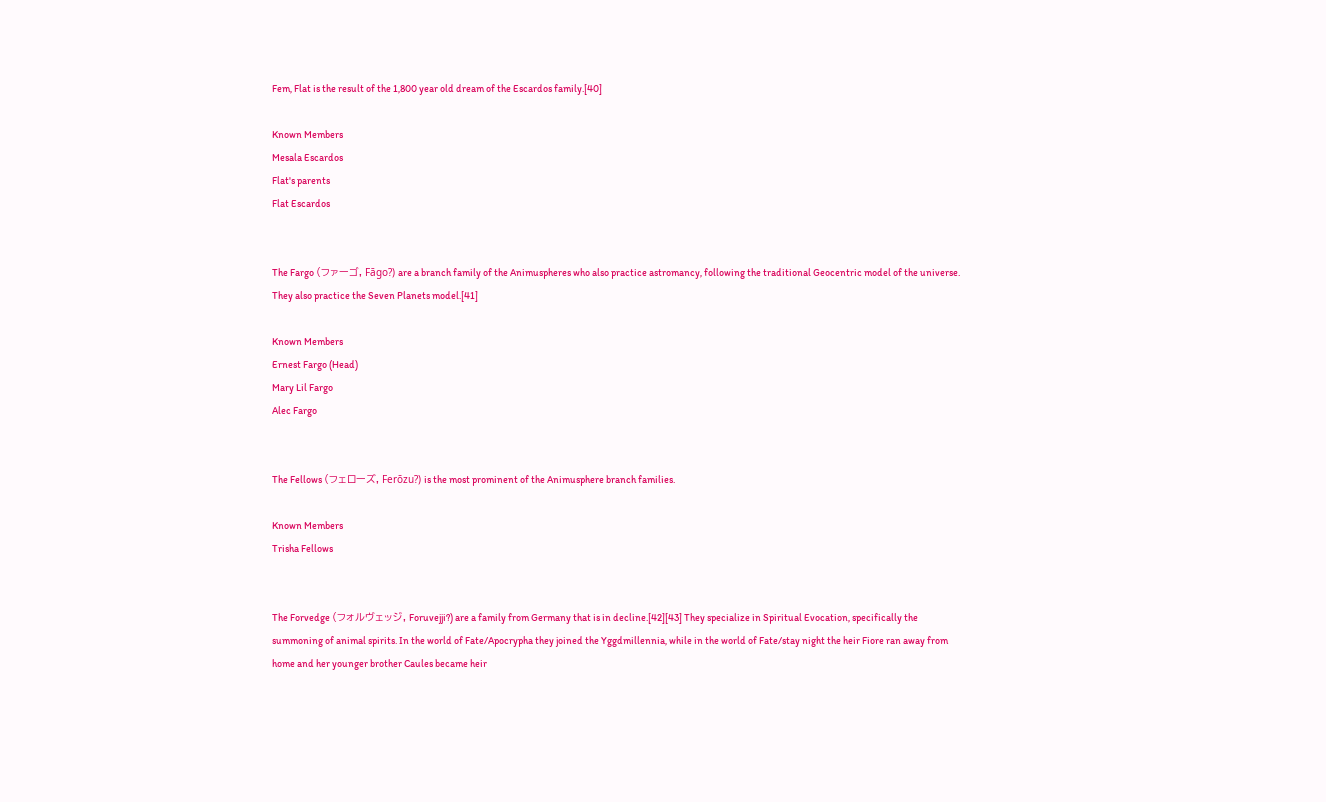Fem, Flat is the result of the 1,800 year old dream of the Escardos family.[40]

Known Members
Mesala Escardos
Flat's parents
Flat Escardos


The Fargo (ファーゴ, Fāgo?) are a branch family of the Animuspheres who also practice astromancy, following the traditional Geocentric model of the universe. They also practice the Seven Planets model.[41]

Known Members
Ernest Fargo (Head)
Mary Lil Fargo
Alec Fargo


The Fellows (フェローズ, Ferōzu?) is the most prominent of the Animusphere branch families.

Known Members
Trisha Fellows


The Forvedge (フォルヴェッジ, Foruvejji?) are a family from Germany that is in decline.[42][43] They specialize in Spiritual Evocation, specifically the summoning of animal spirits. In the world of Fate/Apocrypha they joined the Yggdmillennia, while in the world of Fate/stay night the heir Fiore ran away from home and her younger brother Caules became heir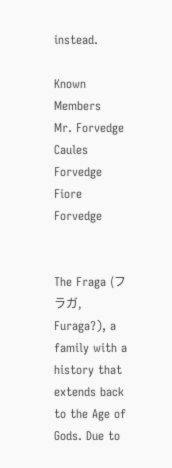instead.

Known Members
Mr. Forvedge
Caules Forvedge
Fiore Forvedge


The Fraga (フラガ, Furaga?), a family with a history that extends back to the Age of Gods. Due to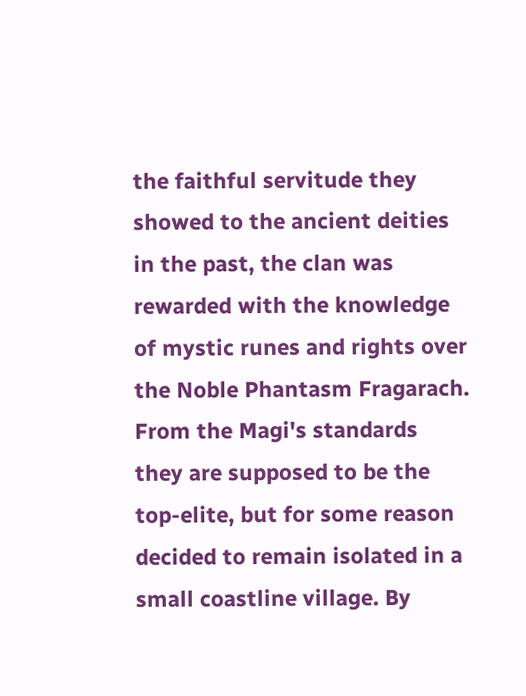the faithful servitude they showed to the ancient deities in the past, the clan was rewarded with the knowledge of mystic runes and rights over the Noble Phantasm Fragarach. From the Magi's standards they are supposed to be the top-elite, but for some reason decided to remain isolated in a small coastline village. By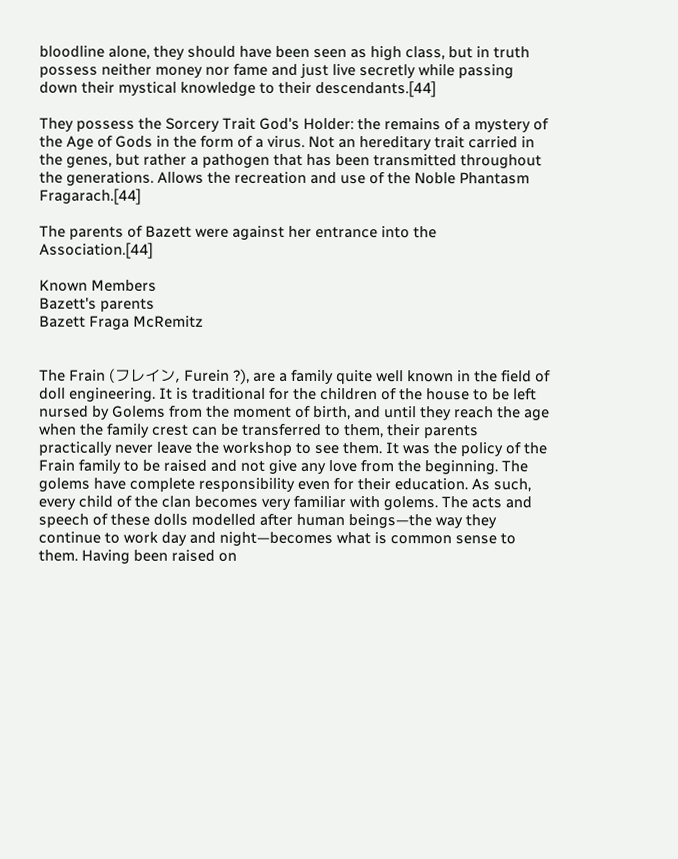bloodline alone, they should have been seen as high class, but in truth possess neither money nor fame and just live secretly while passing down their mystical knowledge to their descendants.[44]

They possess the Sorcery Trait God's Holder: the remains of a mystery of the Age of Gods in the form of a virus. Not an hereditary trait carried in the genes, but rather a pathogen that has been transmitted throughout the generations. Allows the recreation and use of the Noble Phantasm Fragarach.[44]

The parents of Bazett were against her entrance into the Association.[44]

Known Members
Bazett's parents
Bazett Fraga McRemitz


The Frain (フレイン, Furein ?), are a family quite well known in the field of doll engineering. It is traditional for the children of the house to be left nursed by Golems from the moment of birth, and until they reach the age when the family crest can be transferred to them, their parents practically never leave the workshop to see them. It was the policy of the Frain family to be raised and not give any love from the beginning. The golems have complete responsibility even for their education. As such, every child of the clan becomes very familiar with golems. The acts and speech of these dolls modelled after human beings—the way they continue to work day and night—becomes what is common sense to them. Having been raised on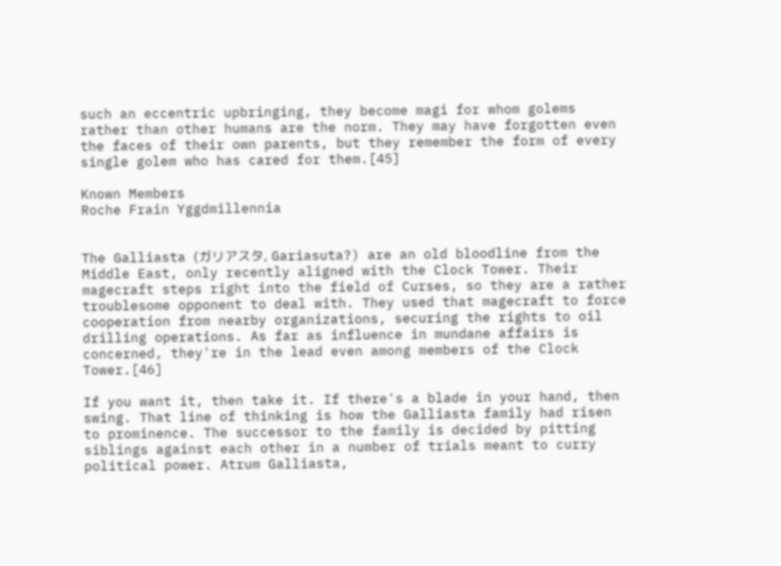such an eccentric upbringing, they become magi for whom golems rather than other humans are the norm. They may have forgotten even the faces of their own parents, but they remember the form of every single golem who has cared for them.[45]

Known Members
Roche Frain Yggdmillennia


The Galliasta (ガリアスタ, Gariasuta?) are an old bloodline from the Middle East, only recently aligned with the Clock Tower. Their magecraft steps right into the field of Curses, so they are a rather troublesome opponent to deal with. They used that magecraft to force cooperation from nearby organizations, securing the rights to oil drilling operations. As far as influence in mundane affairs is concerned, they're in the lead even among members of the Clock Tower.[46]

If you want it, then take it. If there's a blade in your hand, then swing. That line of thinking is how the Galliasta family had risen to prominence. The successor to the family is decided by pitting siblings against each other in a number of trials meant to curry political power. Atrum Galliasta,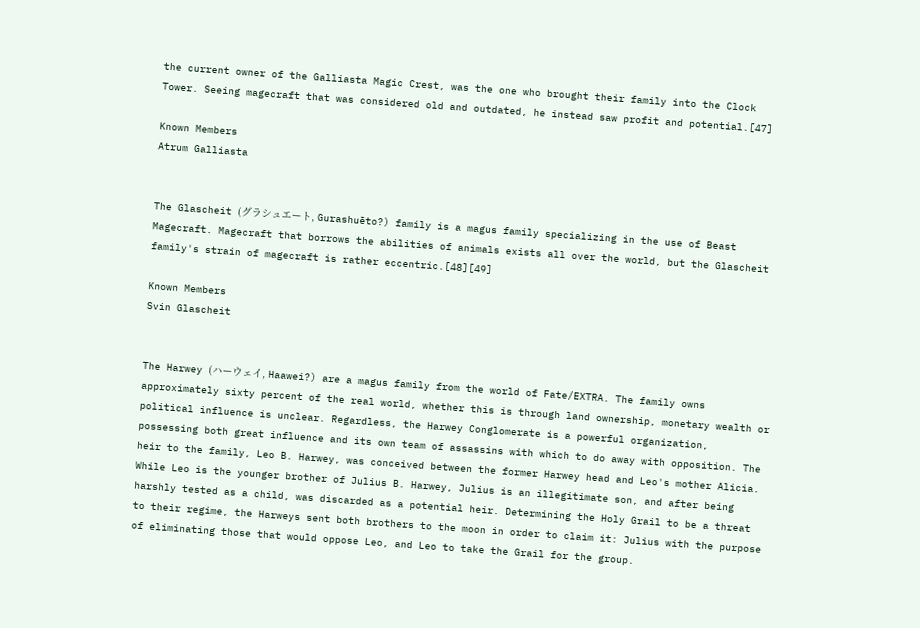the current owner of the Galliasta Magic Crest, was the one who brought their family into the Clock Tower. Seeing magecraft that was considered old and outdated, he instead saw profit and potential.[47]

Known Members
Atrum Galliasta


The Glascheit (グラシュエート, Gurashuēto?) family is a magus family specializing in the use of Beast Magecraft. Magecraft that borrows the abilities of animals exists all over the world, but the Glascheit family's strain of magecraft is rather eccentric.[48][49]

Known Members
Svin Glascheit


The Harwey (ハーウェイ, Haawei?) are a magus family from the world of Fate/EXTRA. The family owns approximately sixty percent of the real world, whether this is through land ownership, monetary wealth or political influence is unclear. Regardless, the Harwey Conglomerate is a powerful organization, possessing both great influence and its own team of assassins with which to do away with opposition. The heir to the family, Leo B. Harwey, was conceived between the former Harwey head and Leo's mother Alicia. While Leo is the younger brother of Julius B. Harwey, Julius is an illegitimate son, and after being harshly tested as a child, was discarded as a potential heir. Determining the Holy Grail to be a threat to their regime, the Harweys sent both brothers to the moon in order to claim it: Julius with the purpose of eliminating those that would oppose Leo, and Leo to take the Grail for the group.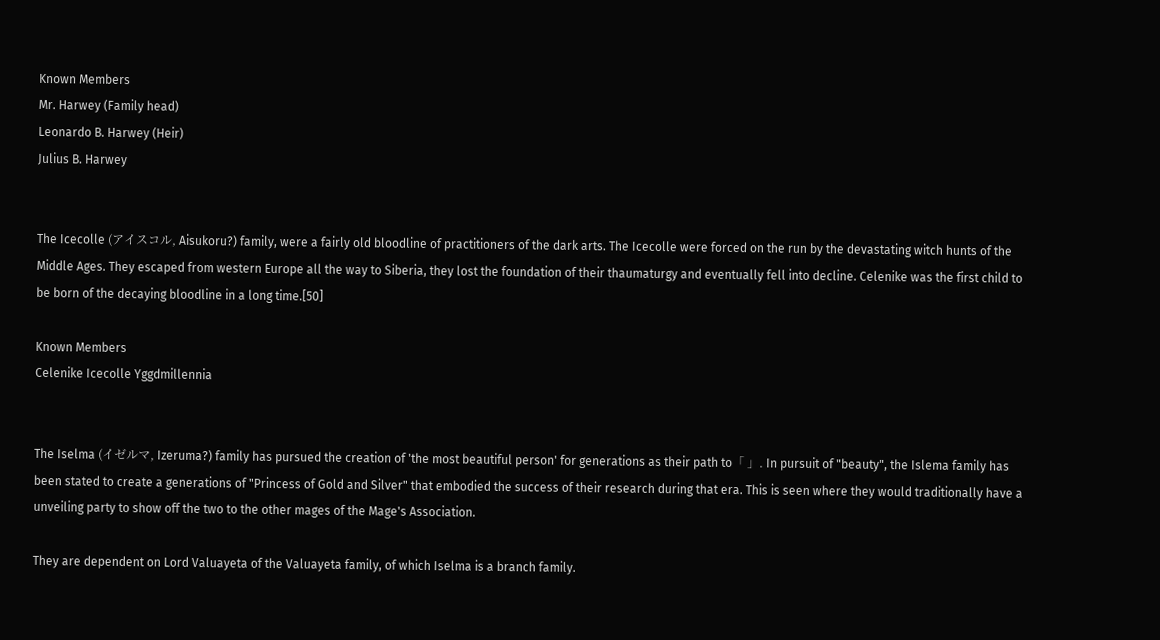Known Members
Mr. Harwey (Family head)
Leonardo B. Harwey (Heir)
Julius B. Harwey


The Icecolle (アイスコル, Aisukoru?) family, were a fairly old bloodline of practitioners of the dark arts. The Icecolle were forced on the run by the devastating witch hunts of the Middle Ages. They escaped from western Europe all the way to Siberia, they lost the foundation of their thaumaturgy and eventually fell into decline. Celenike was the first child to be born of the decaying bloodline in a long time.[50]

Known Members
Celenike Icecolle Yggdmillennia


The Iselma (イゼルマ, Izeruma?) family has pursued the creation of 'the most beautiful person' for generations as their path to「 」. In pursuit of "beauty", the Islema family has been stated to create a generations of "Princess of Gold and Silver" that embodied the success of their research during that era. This is seen where they would traditionally have a unveiling party to show off the two to the other mages of the Mage's Association.

They are dependent on Lord Valuayeta of the Valuayeta family, of which Iselma is a branch family.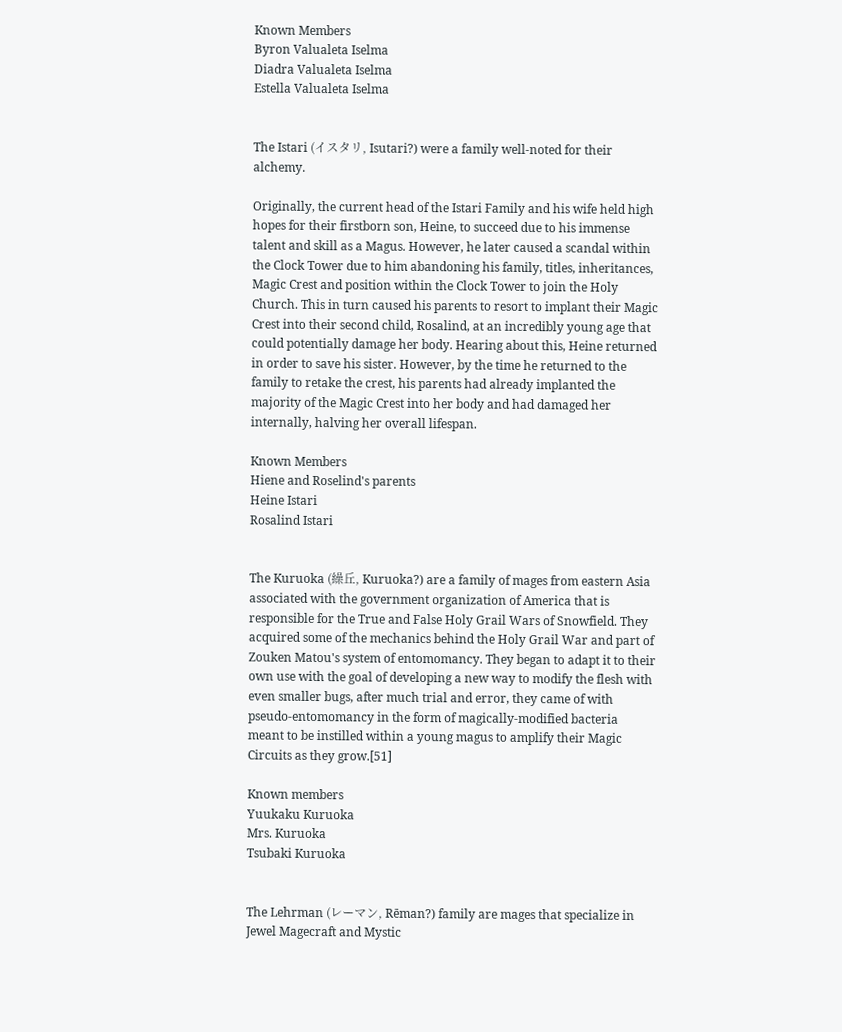Known Members
Byron Valualeta Iselma
Diadra Valualeta Iselma
Estella Valualeta Iselma


The Istari (イスタリ, Isutari?) were a family well-noted for their alchemy.

Originally, the current head of the Istari Family and his wife held high hopes for their firstborn son, Heine, to succeed due to his immense talent and skill as a Magus. However, he later caused a scandal within the Clock Tower due to him abandoning his family, titles, inheritances, Magic Crest and position within the Clock Tower to join the Holy Church. This in turn caused his parents to resort to implant their Magic Crest into their second child, Rosalind, at an incredibly young age that could potentially damage her body. Hearing about this, Heine returned in order to save his sister. However, by the time he returned to the family to retake the crest, his parents had already implanted the majority of the Magic Crest into her body and had damaged her internally, halving her overall lifespan.

Known Members
Hiene and Roselind's parents
Heine Istari
Rosalind Istari


The Kuruoka (繰丘, Kuruoka?) are a family of mages from eastern Asia associated with the government organization of America that is responsible for the True and False Holy Grail Wars of Snowfield. They acquired some of the mechanics behind the Holy Grail War and part of Zouken Matou's system of entomomancy. They began to adapt it to their own use with the goal of developing a new way to modify the flesh with even smaller bugs, after much trial and error, they came of with pseudo-entomomancy in the form of magically-modified bacteria meant to be instilled within a young magus to amplify their Magic Circuits as they grow.[51]

Known members
Yuukaku Kuruoka
Mrs. Kuruoka
Tsubaki Kuruoka


The Lehrman (レーマン, Rēman?) family are mages that specialize in Jewel Magecraft and Mystic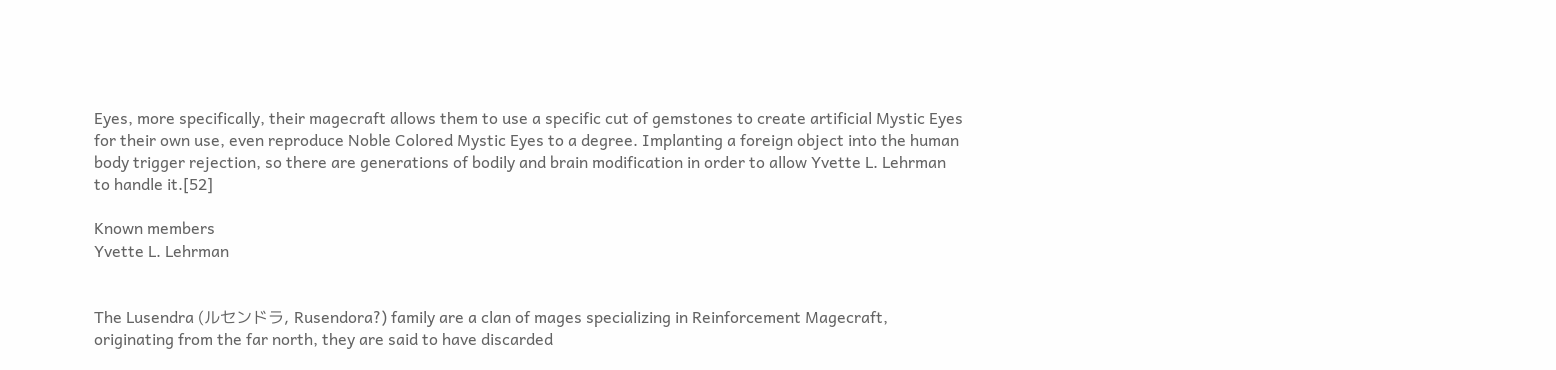Eyes, more specifically, their magecraft allows them to use a specific cut of gemstones to create artificial Mystic Eyes for their own use, even reproduce Noble Colored Mystic Eyes to a degree. Implanting a foreign object into the human body trigger rejection, so there are generations of bodily and brain modification in order to allow Yvette L. Lehrman to handle it.[52]

Known members
Yvette L. Lehrman


The Lusendra (ルセンドラ, Rusendora?) family are a clan of mages specializing in Reinforcement Magecraft, originating from the far north, they are said to have discarded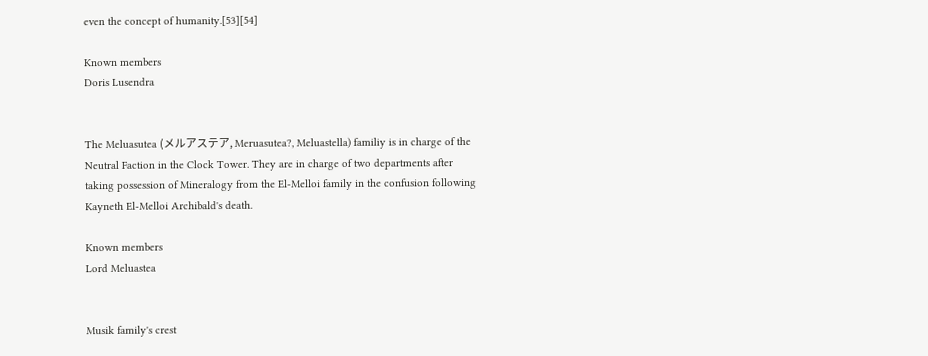even the concept of humanity.[53][54]

Known members
Doris Lusendra


The Meluasutea (メルアステア, Meruasutea?, Meluastella) familiy is in charge of the Neutral Faction in the Clock Tower. They are in charge of two departments after taking possession of Mineralogy from the El-Melloi family in the confusion following Kayneth El-Melloi Archibald's death.

Known members
Lord Meluastea


Musik family's crest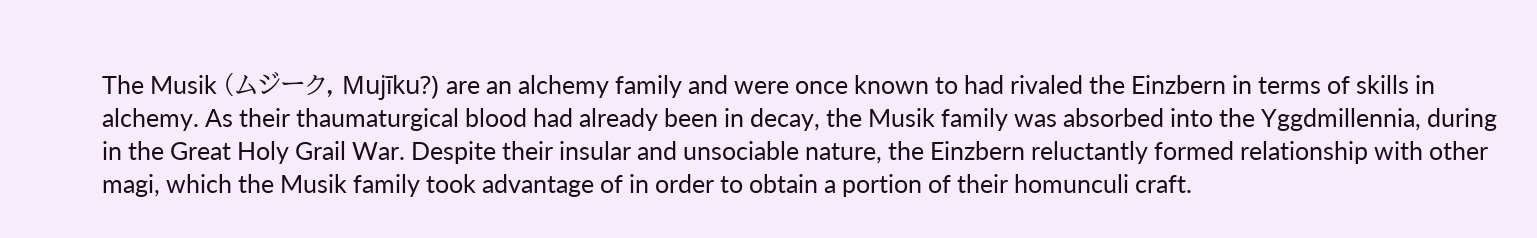The Musik (ムジーク, Mujīku?) are an alchemy family and were once known to had rivaled the Einzbern in terms of skills in alchemy. As their thaumaturgical blood had already been in decay, the Musik family was absorbed into the Yggdmillennia, during in the Great Holy Grail War. Despite their insular and unsociable nature, the Einzbern reluctantly formed relationship with other magi, which the Musik family took advantage of in order to obtain a portion of their homunculi craft.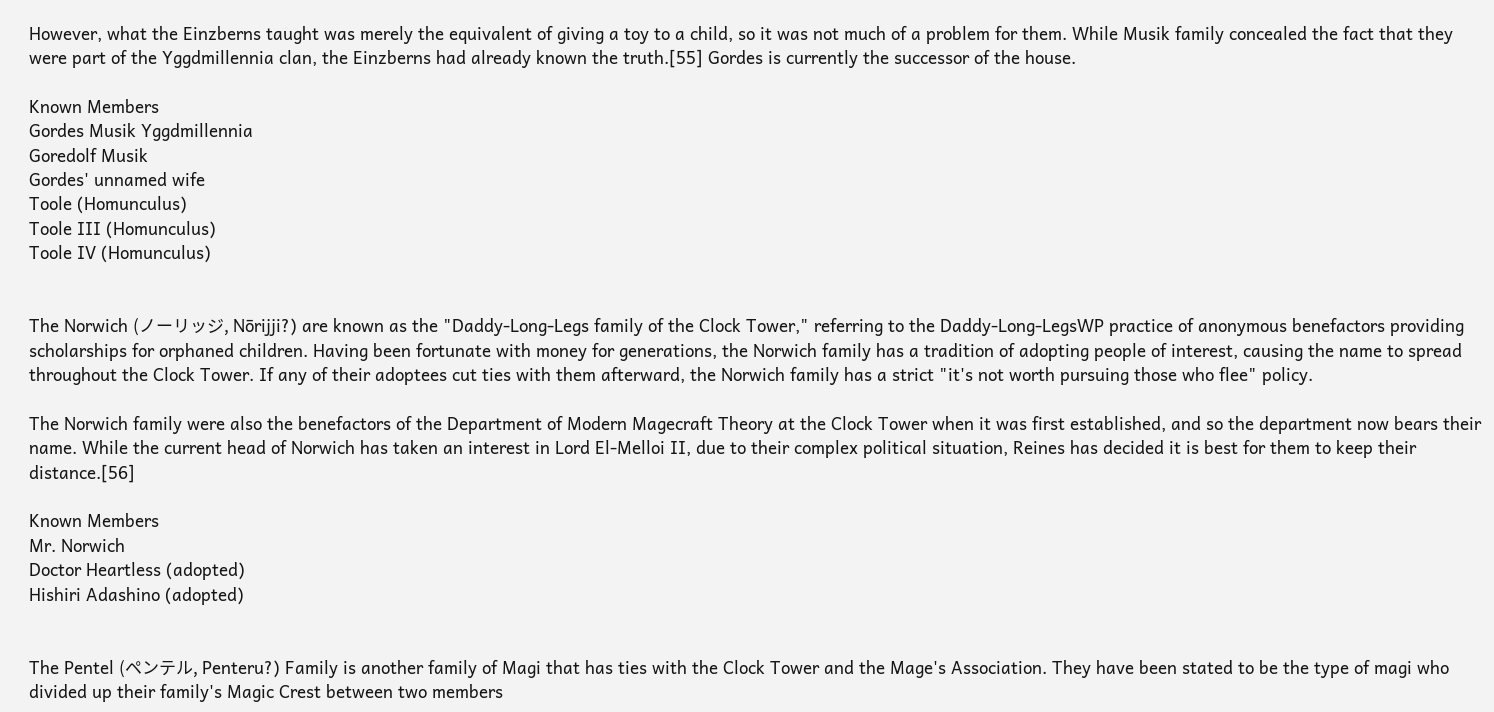However, what the Einzberns taught was merely the equivalent of giving a toy to a child, so it was not much of a problem for them. While Musik family concealed the fact that they were part of the Yggdmillennia clan, the Einzberns had already known the truth.[55] Gordes is currently the successor of the house.

Known Members
Gordes Musik Yggdmillennia
Goredolf Musik
Gordes' unnamed wife
Toole (Homunculus)
Toole III (Homunculus)
Toole IV (Homunculus)


The Norwich (ノーリッジ, Nōrijji?) are known as the "Daddy-Long-Legs family of the Clock Tower," referring to the Daddy-Long-LegsWP practice of anonymous benefactors providing scholarships for orphaned children. Having been fortunate with money for generations, the Norwich family has a tradition of adopting people of interest, causing the name to spread throughout the Clock Tower. If any of their adoptees cut ties with them afterward, the Norwich family has a strict "it's not worth pursuing those who flee" policy.

The Norwich family were also the benefactors of the Department of Modern Magecraft Theory at the Clock Tower when it was first established, and so the department now bears their name. While the current head of Norwich has taken an interest in Lord El-Melloi II, due to their complex political situation, Reines has decided it is best for them to keep their distance.[56]

Known Members
Mr. Norwich
Doctor Heartless (adopted)
Hishiri Adashino (adopted)


The Pentel (ペンテル, Penteru?) Family is another family of Magi that has ties with the Clock Tower and the Mage's Association. They have been stated to be the type of magi who divided up their family's Magic Crest between two members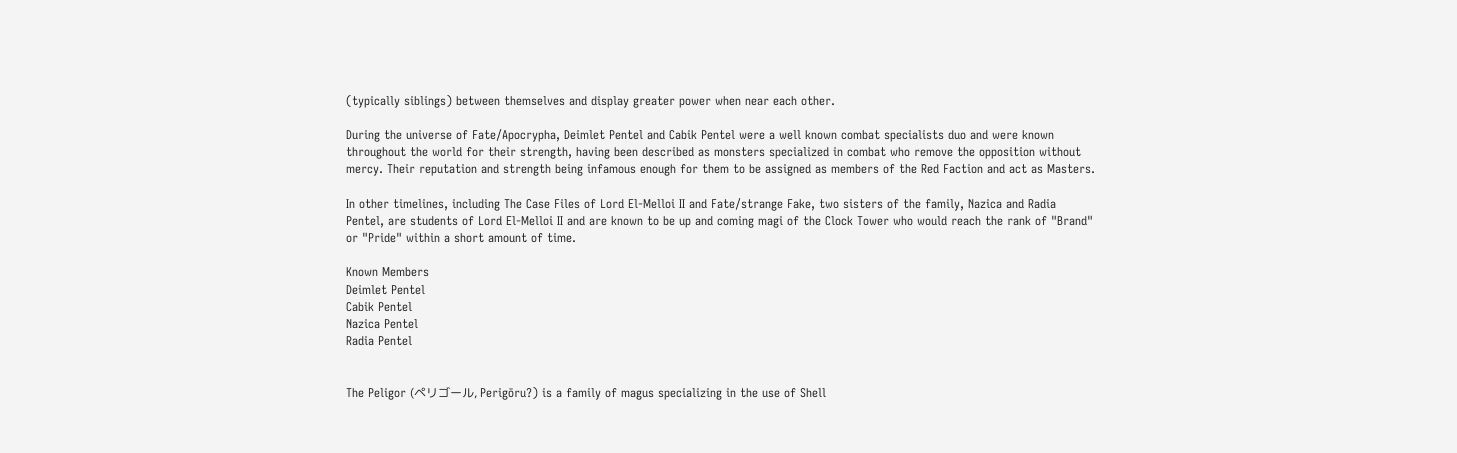(typically siblings) between themselves and display greater power when near each other.

During the universe of Fate/Apocrypha, Deimlet Pentel and Cabik Pentel were a well known combat specialists duo and were known throughout the world for their strength, having been described as monsters specialized in combat who remove the opposition without mercy. Their reputation and strength being infamous enough for them to be assigned as members of the Red Faction and act as Masters.

In other timelines, including The Case Files of Lord El-Melloi II and Fate/strange Fake, two sisters of the family, Nazica and Radia Pentel, are students of Lord El-Melloi II and are known to be up and coming magi of the Clock Tower who would reach the rank of "Brand" or "Pride" within a short amount of time.

Known Members
Deimlet Pentel
Cabik Pentel
Nazica Pentel
Radia Pentel


The Peligor (ペリゴール, Perigōru?) is a family of magus specializing in the use of Shell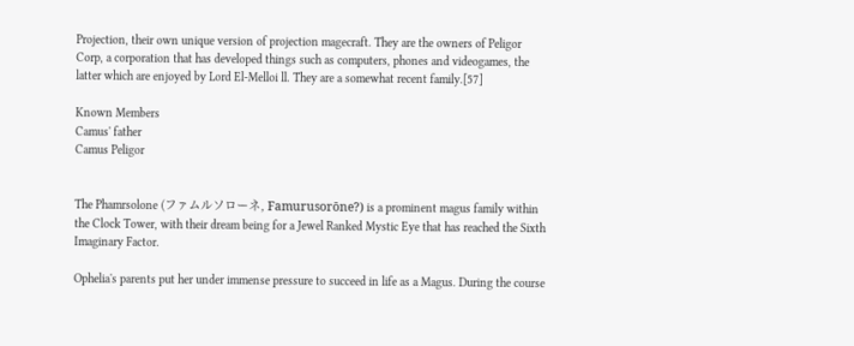Projection, their own unique version of projection magecraft. They are the owners of Peligor Corp, a corporation that has developed things such as computers, phones and videogames, the latter which are enjoyed by Lord El-Melloi ll. They are a somewhat recent family.[57]

Known Members
Camus' father
Camus Peligor


The Phamrsolone (ファムルソローネ, Famurusorōne?) is a prominent magus family within the Clock Tower, with their dream being for a Jewel Ranked Mystic Eye that has reached the Sixth Imaginary Factor.

Ophelia's parents put her under immense pressure to succeed in life as a Magus. During the course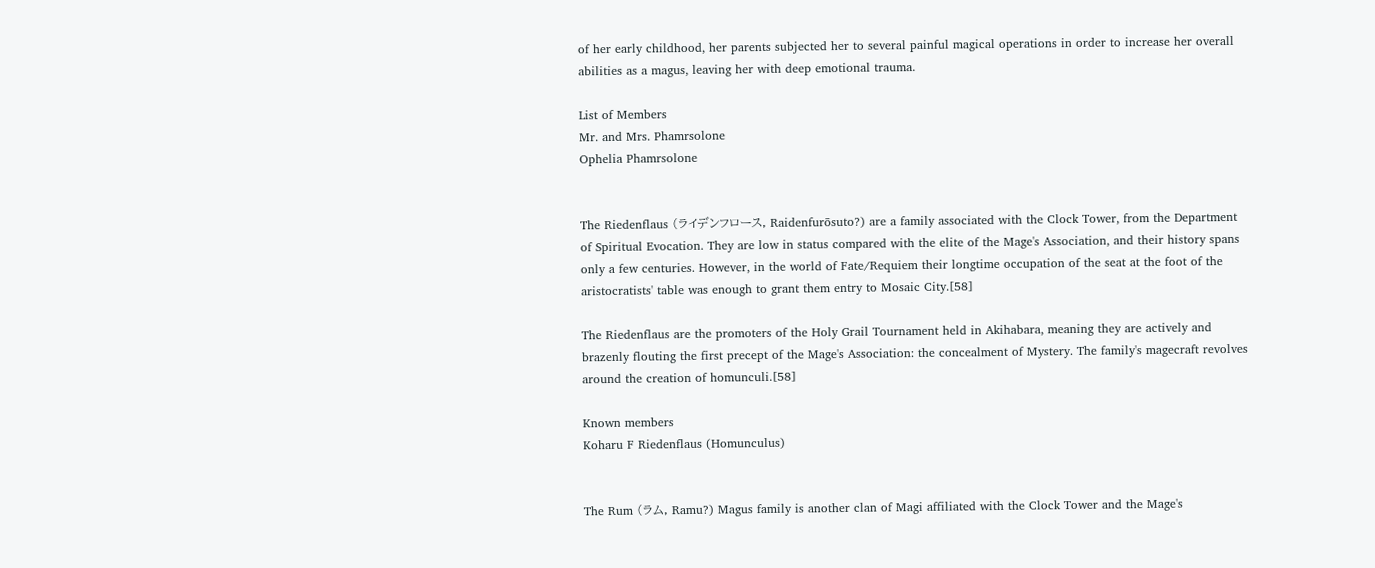of her early childhood, her parents subjected her to several painful magical operations in order to increase her overall abilities as a magus, leaving her with deep emotional trauma.

List of Members
Mr. and Mrs. Phamrsolone
Ophelia Phamrsolone


The Riedenflaus (ライデンフロース, Raidenfurōsuto?) are a family associated with the Clock Tower, from the Department of Spiritual Evocation. They are low in status compared with the elite of the Mage's Association, and their history spans only a few centuries. However, in the world of Fate/Requiem their longtime occupation of the seat at the foot of the aristocratists' table was enough to grant them entry to Mosaic City.[58]

The Riedenflaus are the promoters of the Holy Grail Tournament held in Akihabara, meaning they are actively and brazenly flouting the first precept of the Mage's Association: the concealment of Mystery. The family's magecraft revolves around the creation of homunculi.[58]

Known members
Koharu F Riedenflaus (Homunculus)


The Rum (ラム, Ramu?) Magus family is another clan of Magi affiliated with the Clock Tower and the Mage's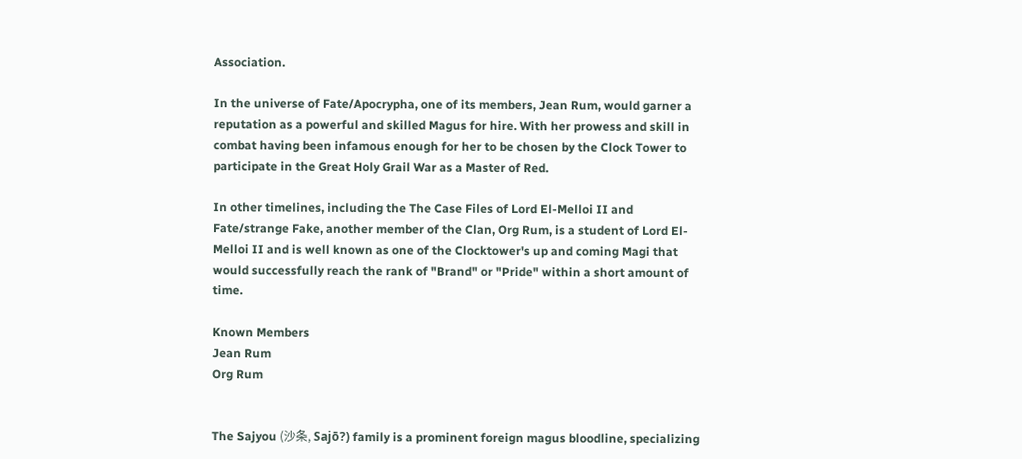Association.

In the universe of Fate/Apocrypha, one of its members, Jean Rum, would garner a reputation as a powerful and skilled Magus for hire. With her prowess and skill in combat having been infamous enough for her to be chosen by the Clock Tower to participate in the Great Holy Grail War as a Master of Red.

In other timelines, including the The Case Files of Lord El-Melloi II and Fate/strange Fake, another member of the Clan, Org Rum, is a student of Lord El-Melloi II and is well known as one of the Clocktower's up and coming Magi that would successfully reach the rank of "Brand" or "Pride" within a short amount of time.

Known Members
Jean Rum
Org Rum


The Sajyou (沙条, Sajō?) family is a prominent foreign magus bloodline, specializing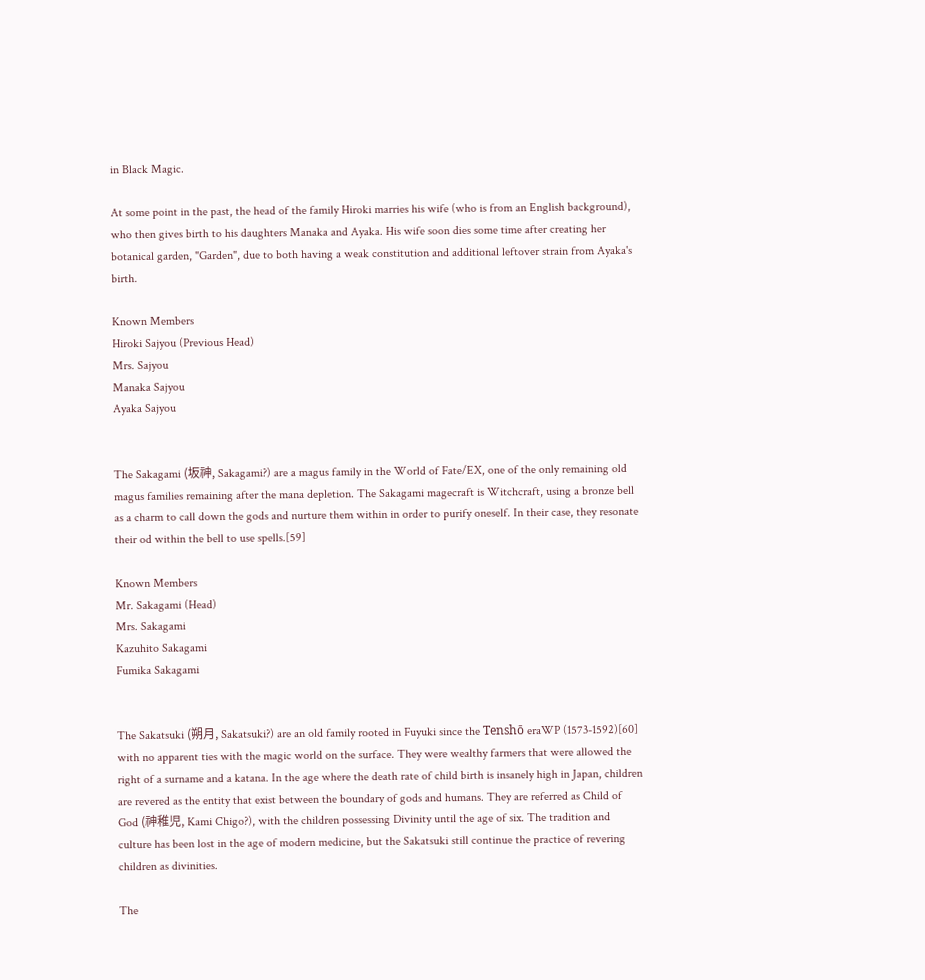in Black Magic.

At some point in the past, the head of the family Hiroki marries his wife (who is from an English background), who then gives birth to his daughters Manaka and Ayaka. His wife soon dies some time after creating her botanical garden, "Garden", due to both having a weak constitution and additional leftover strain from Ayaka's birth.

Known Members
Hiroki Sajyou (Previous Head)
Mrs. Sajyou
Manaka Sajyou
Ayaka Sajyou


The Sakagami (坂神, Sakagami?) are a magus family in the World of Fate/EX, one of the only remaining old magus families remaining after the mana depletion. The Sakagami magecraft is Witchcraft, using a bronze bell as a charm to call down the gods and nurture them within in order to purify oneself. In their case, they resonate their od within the bell to use spells.[59]

Known Members
Mr. Sakagami (Head)
Mrs. Sakagami
Kazuhito Sakagami
Fumika Sakagami


The Sakatsuki (朔月, Sakatsuki?) are an old family rooted in Fuyuki since the Tenshō eraWP (1573-1592)[60] with no apparent ties with the magic world on the surface. They were wealthy farmers that were allowed the right of a surname and a katana. In the age where the death rate of child birth is insanely high in Japan, children are revered as the entity that exist between the boundary of gods and humans. They are referred as Child of God (神稚児, Kami Chigo?), with the children possessing Divinity until the age of six. The tradition and culture has been lost in the age of modern medicine, but the Sakatsuki still continue the practice of revering children as divinities.

The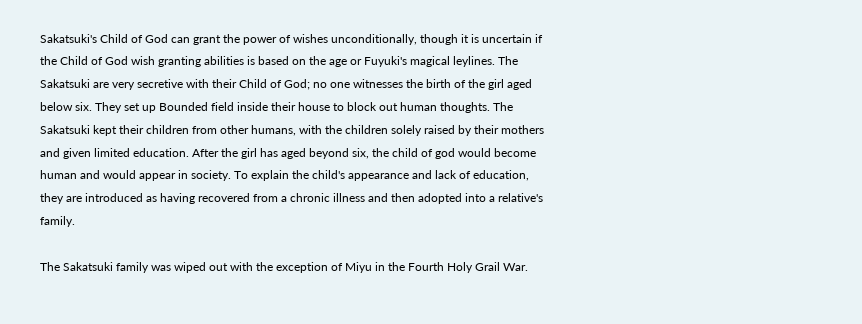Sakatsuki's Child of God can grant the power of wishes unconditionally, though it is uncertain if the Child of God wish granting abilities is based on the age or Fuyuki's magical leylines. The Sakatsuki are very secretive with their Child of God; no one witnesses the birth of the girl aged below six. They set up Bounded field inside their house to block out human thoughts. The Sakatsuki kept their children from other humans, with the children solely raised by their mothers and given limited education. After the girl has aged beyond six, the child of god would become human and would appear in society. To explain the child's appearance and lack of education, they are introduced as having recovered from a chronic illness and then adopted into a relative's family.

The Sakatsuki family was wiped out with the exception of Miyu in the Fourth Holy Grail War.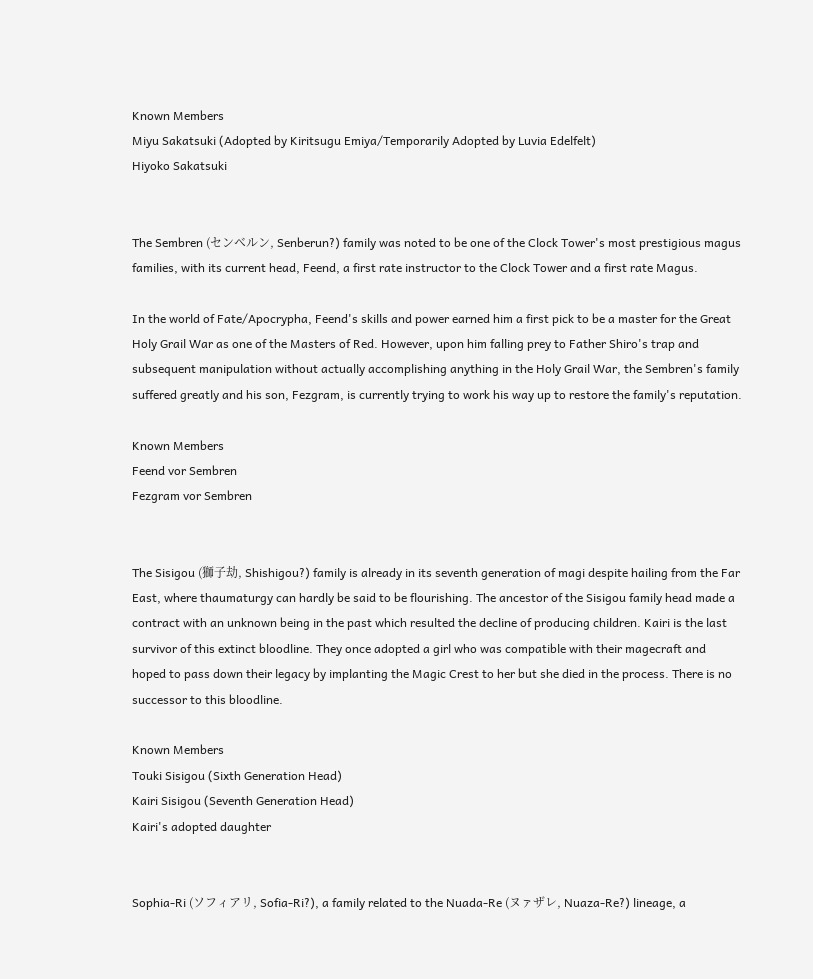Known Members
Miyu Sakatsuki (Adopted by Kiritsugu Emiya/Temporarily Adopted by Luvia Edelfelt)
Hiyoko Sakatsuki


The Sembren (センベルン, Senberun?) family was noted to be one of the Clock Tower's most prestigious magus families, with its current head, Feend, a first rate instructor to the Clock Tower and a first rate Magus.

In the world of Fate/Apocrypha, Feend's skills and power earned him a first pick to be a master for the Great Holy Grail War as one of the Masters of Red. However, upon him falling prey to Father Shiro's trap and subsequent manipulation without actually accomplishing anything in the Holy Grail War, the Sembren's family suffered greatly and his son, Fezgram, is currently trying to work his way up to restore the family's reputation.

Known Members
Feend vor Sembren
Fezgram vor Sembren


The Sisigou (獅子劫, Shishigou?) family is already in its seventh generation of magi despite hailing from the Far East, where thaumaturgy can hardly be said to be flourishing. The ancestor of the Sisigou family head made a contract with an unknown being in the past which resulted the decline of producing children. Kairi is the last survivor of this extinct bloodline. They once adopted a girl who was compatible with their magecraft and hoped to pass down their legacy by implanting the Magic Crest to her but she died in the process. There is no successor to this bloodline.

Known Members
Touki Sisigou (Sixth Generation Head)
Kairi Sisigou (Seventh Generation Head)
Kairi's adopted daughter


Sophia-Ri (ソフィアリ, Sofia-Ri?), a family related to the Nuada-Re (ヌァザレ, Nuaza-Re?) lineage, a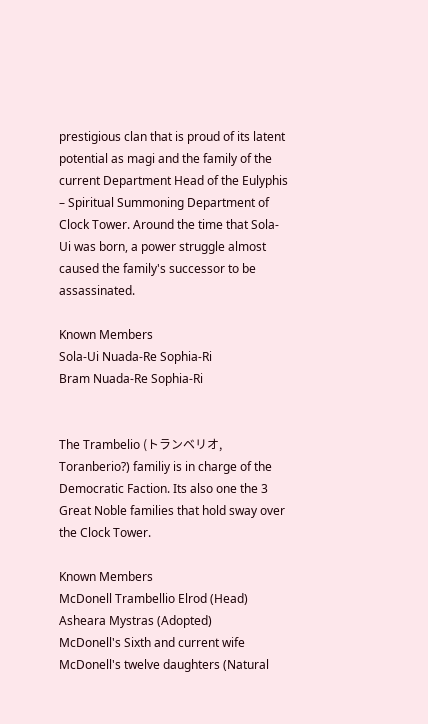prestigious clan that is proud of its latent potential as magi and the family of the current Department Head of the Eulyphis – Spiritual Summoning Department of Clock Tower. Around the time that Sola-Ui was born, a power struggle almost caused the family's successor to be assassinated.

Known Members
Sola-Ui Nuada-Re Sophia-Ri
Bram Nuada-Re Sophia-Ri


The Trambelio (トランベリオ, Toranberio?) familiy is in charge of the Democratic Faction. Its also one the 3 Great Noble families that hold sway over the Clock Tower.

Known Members
McDonell Trambellio Elrod (Head)
Asheara Mystras (Adopted)
McDonell's Sixth and current wife
McDonell's twelve daughters (Natural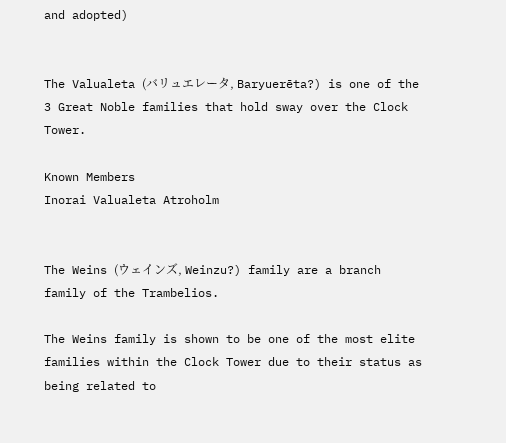and adopted)


The Valualeta (バリュエレータ, Baryuerēta?) is one of the 3 Great Noble families that hold sway over the Clock Tower.

Known Members
Inorai Valualeta Atroholm


The Weins (ウェインズ, Weinzu?) family are a branch family of the Trambelios.

The Weins family is shown to be one of the most elite families within the Clock Tower due to their status as being related to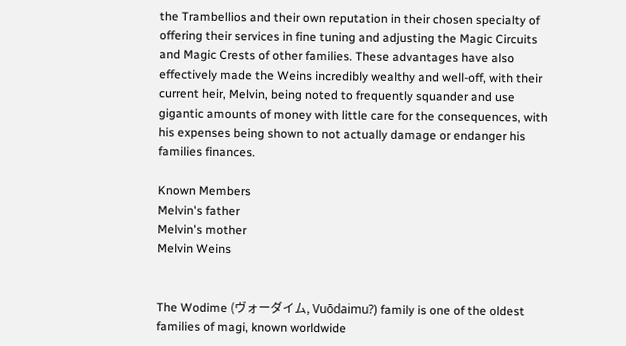the Trambellios and their own reputation in their chosen specialty of offering their services in fine tuning and adjusting the Magic Circuits and Magic Crests of other families. These advantages have also effectively made the Weins incredibly wealthy and well-off, with their current heir, Melvin, being noted to frequently squander and use gigantic amounts of money with little care for the consequences, with his expenses being shown to not actually damage or endanger his families finances.

Known Members
Melvin's father
Melvin's mother
Melvin Weins


The Wodime (ヴォーダイム, Vuōdaimu?) family is one of the oldest families of magi, known worldwide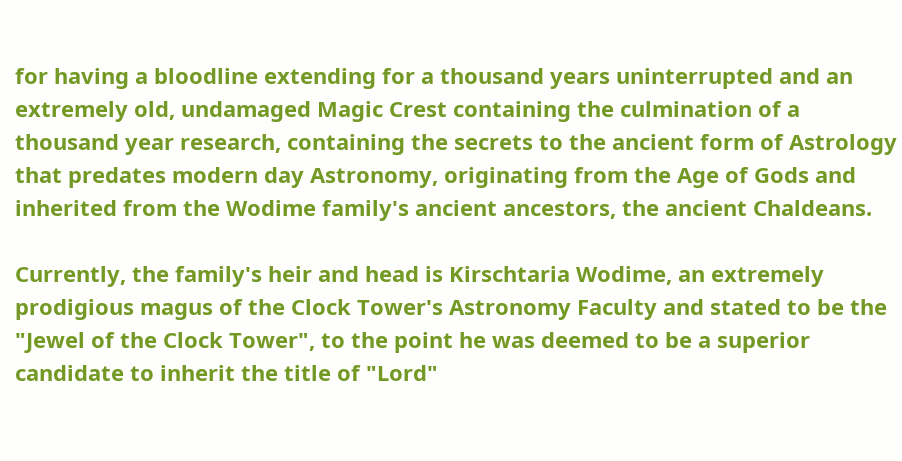for having a bloodline extending for a thousand years uninterrupted and an extremely old, undamaged Magic Crest containing the culmination of a thousand year research, containing the secrets to the ancient form of Astrology that predates modern day Astronomy, originating from the Age of Gods and inherited from the Wodime family's ancient ancestors, the ancient Chaldeans.

Currently, the family's heir and head is Kirschtaria Wodime, an extremely prodigious magus of the Clock Tower's Astronomy Faculty and stated to be the "Jewel of the Clock Tower", to the point he was deemed to be a superior candidate to inherit the title of "Lord"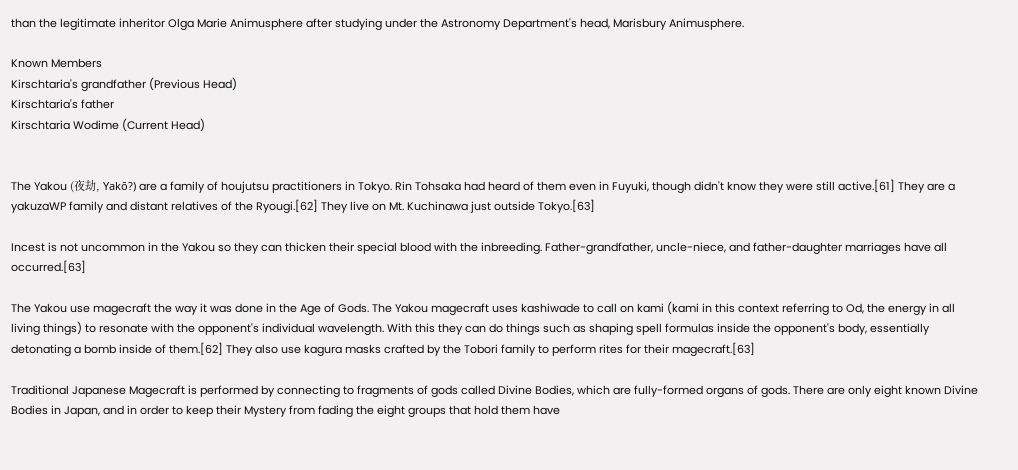than the legitimate inheritor Olga Marie Animusphere after studying under the Astronomy Department's head, Marisbury Animusphere.

Known Members
Kirschtaria's grandfather (Previous Head)
Kirschtaria's father
Kirschtaria Wodime (Current Head)


The Yakou (夜劫, Yakō?) are a family of houjutsu practitioners in Tokyo. Rin Tohsaka had heard of them even in Fuyuki, though didn't know they were still active.[61] They are a yakuzaWP family and distant relatives of the Ryougi.[62] They live on Mt. Kuchinawa just outside Tokyo.[63]

Incest is not uncommon in the Yakou so they can thicken their special blood with the inbreeding. Father-grandfather, uncle-niece, and father-daughter marriages have all occurred.[63]

The Yakou use magecraft the way it was done in the Age of Gods. The Yakou magecraft uses kashiwade to call on kami (kami in this context referring to Od, the energy in all living things) to resonate with the opponent's individual wavelength. With this they can do things such as shaping spell formulas inside the opponent's body, essentially detonating a bomb inside of them.[62] They also use kagura masks crafted by the Tobori family to perform rites for their magecraft.[63]

Traditional Japanese Magecraft is performed by connecting to fragments of gods called Divine Bodies, which are fully-formed organs of gods. There are only eight known Divine Bodies in Japan, and in order to keep their Mystery from fading the eight groups that hold them have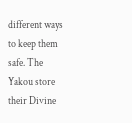different ways to keep them safe. The Yakou store their Divine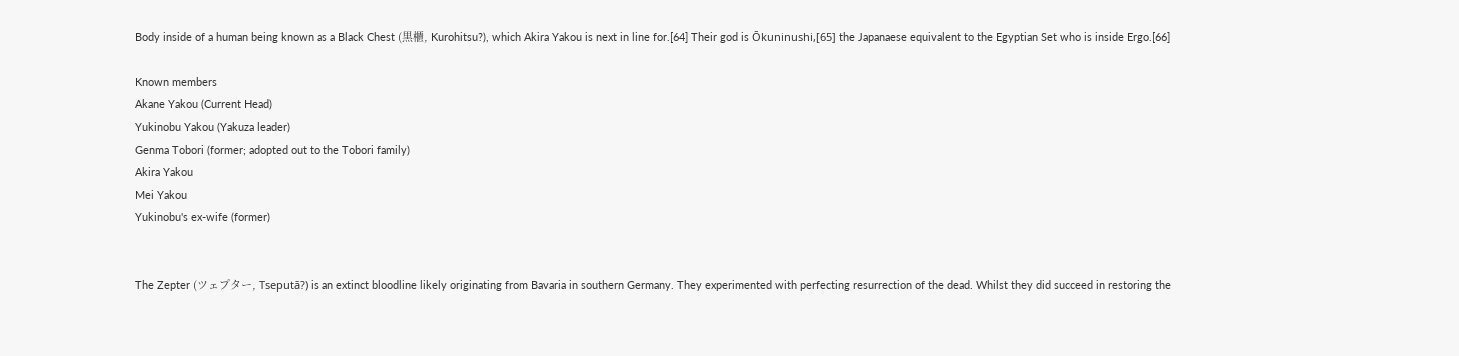Body inside of a human being known as a Black Chest (黒櫃, Kurohitsu?), which Akira Yakou is next in line for.[64] Their god is Ōkuninushi,[65] the Japanaese equivalent to the Egyptian Set who is inside Ergo.[66]

Known members
Akane Yakou (Current Head)
Yukinobu Yakou (Yakuza leader)
Genma Tobori (former; adopted out to the Tobori family)
Akira Yakou
Mei Yakou
Yukinobu's ex-wife (former)


The Zepter (ツェプター, Tseputā?) is an extinct bloodline likely originating from Bavaria in southern Germany. They experimented with perfecting resurrection of the dead. Whilst they did succeed in restoring the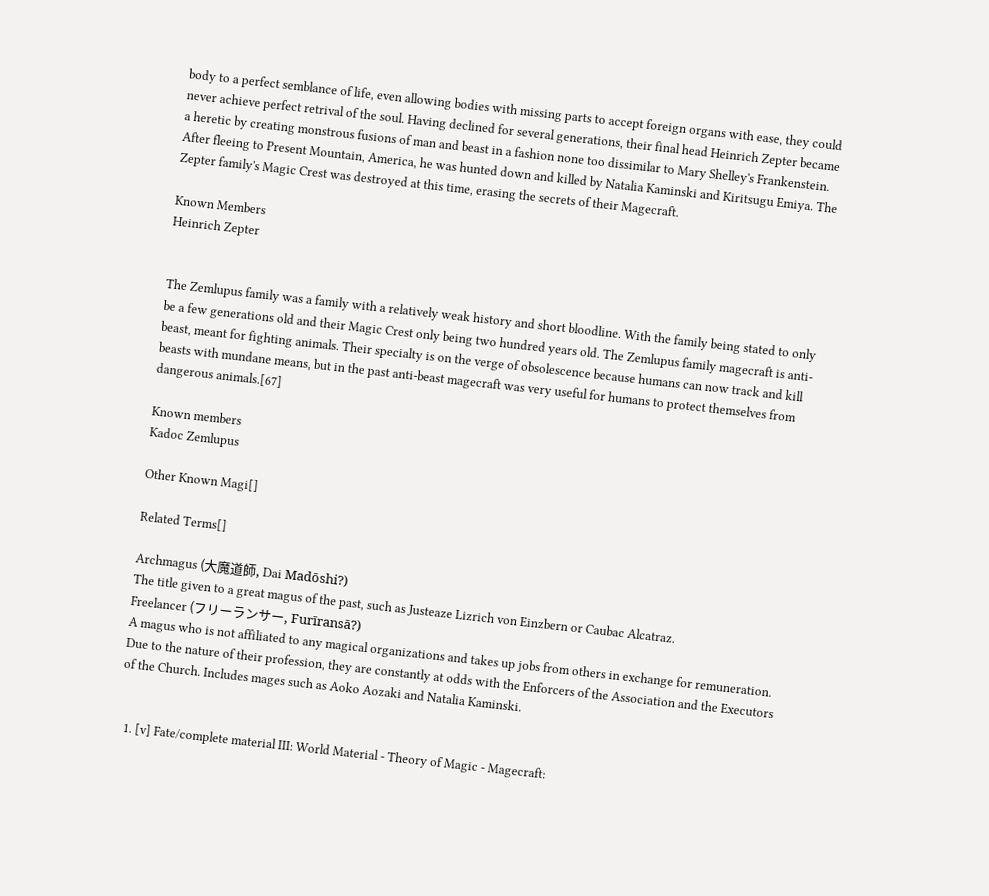body to a perfect semblance of life, even allowing bodies with missing parts to accept foreign organs with ease, they could never achieve perfect retrival of the soul. Having declined for several generations, their final head Heinrich Zepter became a heretic by creating monstrous fusions of man and beast in a fashion none too dissimilar to Mary Shelley's Frankenstein. After fleeing to Present Mountain, America, he was hunted down and killed by Natalia Kaminski and Kiritsugu Emiya. The Zepter family's Magic Crest was destroyed at this time, erasing the secrets of their Magecraft.

Known Members
Heinrich Zepter


The Zemlupus family was a family with a relatively weak history and short bloodline. With the family being stated to only be a few generations old and their Magic Crest only being two hundred years old. The Zemlupus family magecraft is anti-beast, meant for fighting animals. Their specialty is on the verge of obsolescence because humans can now track and kill beasts with mundane means, but in the past anti-beast magecraft was very useful for humans to protect themselves from dangerous animals.[67]

Known members
Kadoc Zemlupus

Other Known Magi[]

Related Terms[]

Archmagus (大魔道師, Dai Madōshi?)
The title given to a great magus of the past, such as Justeaze Lizrich von Einzbern or Caubac Alcatraz.
Freelancer (フリーランサー, Furīransā?)
A magus who is not affiliated to any magical organizations and takes up jobs from others in exchange for remuneration. Due to the nature of their profession, they are constantly at odds with the Enforcers of the Association and the Executors of the Church. Includes mages such as Aoko Aozaki and Natalia Kaminski.


  1. [v] Fate/complete material III: World Material - Theory of Magic - Magecraft: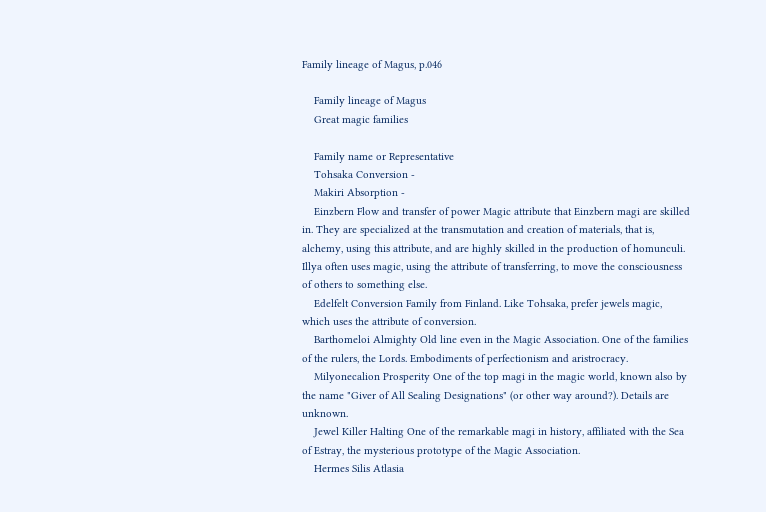Family lineage of Magus, p.046

    Family lineage of Magus
    Great magic families

    Family name or Representative
    Tohsaka Conversion -
    Makiri Absorption -
    Einzbern Flow and transfer of power Magic attribute that Einzbern magi are skilled in. They are specialized at the transmutation and creation of materials, that is, alchemy, using this attribute, and are highly skilled in the production of homunculi. Illya often uses magic, using the attribute of transferring, to move the consciousness of others to something else.
    Edelfelt Conversion Family from Finland. Like Tohsaka, prefer jewels magic, which uses the attribute of conversion.
    Barthomeloi Almighty Old line even in the Magic Association. One of the families of the rulers, the Lords. Embodiments of perfectionism and aristrocracy.
    Milyonecalion Prosperity One of the top magi in the magic world, known also by the name "Giver of All Sealing Designations" (or other way around?). Details are unknown.
    Jewel Killer Halting One of the remarkable magi in history, affiliated with the Sea of Estray, the mysterious prototype of the Magic Association.
    Hermes Silis Atlasia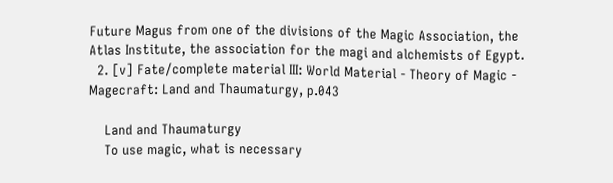Future Magus from one of the divisions of the Magic Association, the Atlas Institute, the association for the magi and alchemists of Egypt.
  2. [v] Fate/complete material III: World Material - Theory of Magic - Magecraft: Land and Thaumaturgy, p.043

    Land and Thaumaturgy
    To use magic, what is necessary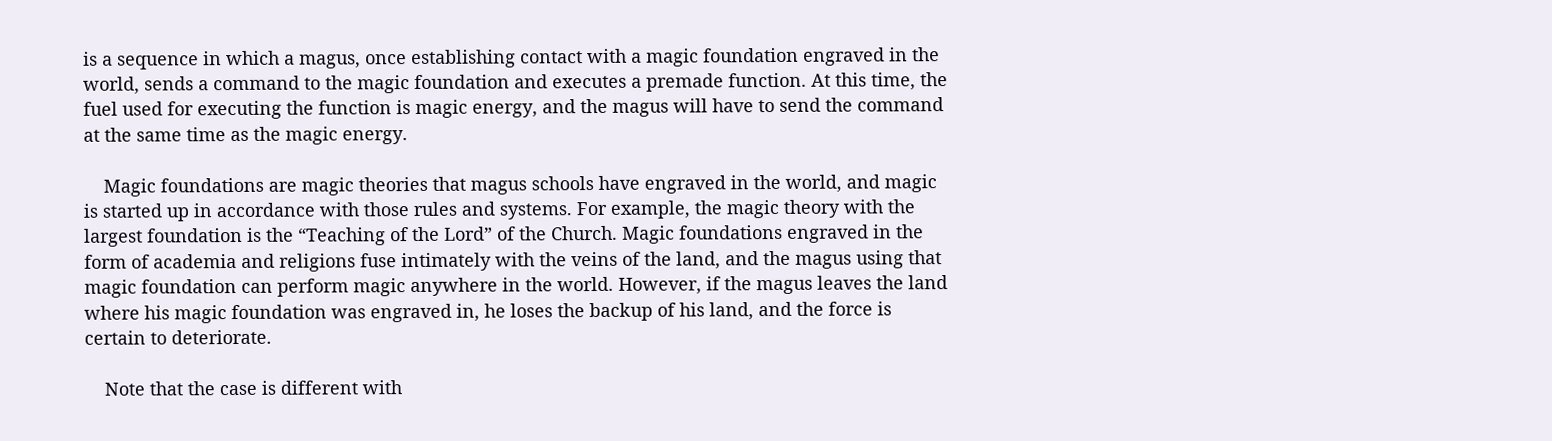is a sequence in which a magus, once establishing contact with a magic foundation engraved in the world, sends a command to the magic foundation and executes a premade function. At this time, the fuel used for executing the function is magic energy, and the magus will have to send the command at the same time as the magic energy.

    Magic foundations are magic theories that magus schools have engraved in the world, and magic is started up in accordance with those rules and systems. For example, the magic theory with the largest foundation is the “Teaching of the Lord” of the Church. Magic foundations engraved in the form of academia and religions fuse intimately with the veins of the land, and the magus using that magic foundation can perform magic anywhere in the world. However, if the magus leaves the land where his magic foundation was engraved in, he loses the backup of his land, and the force is certain to deteriorate.

    Note that the case is different with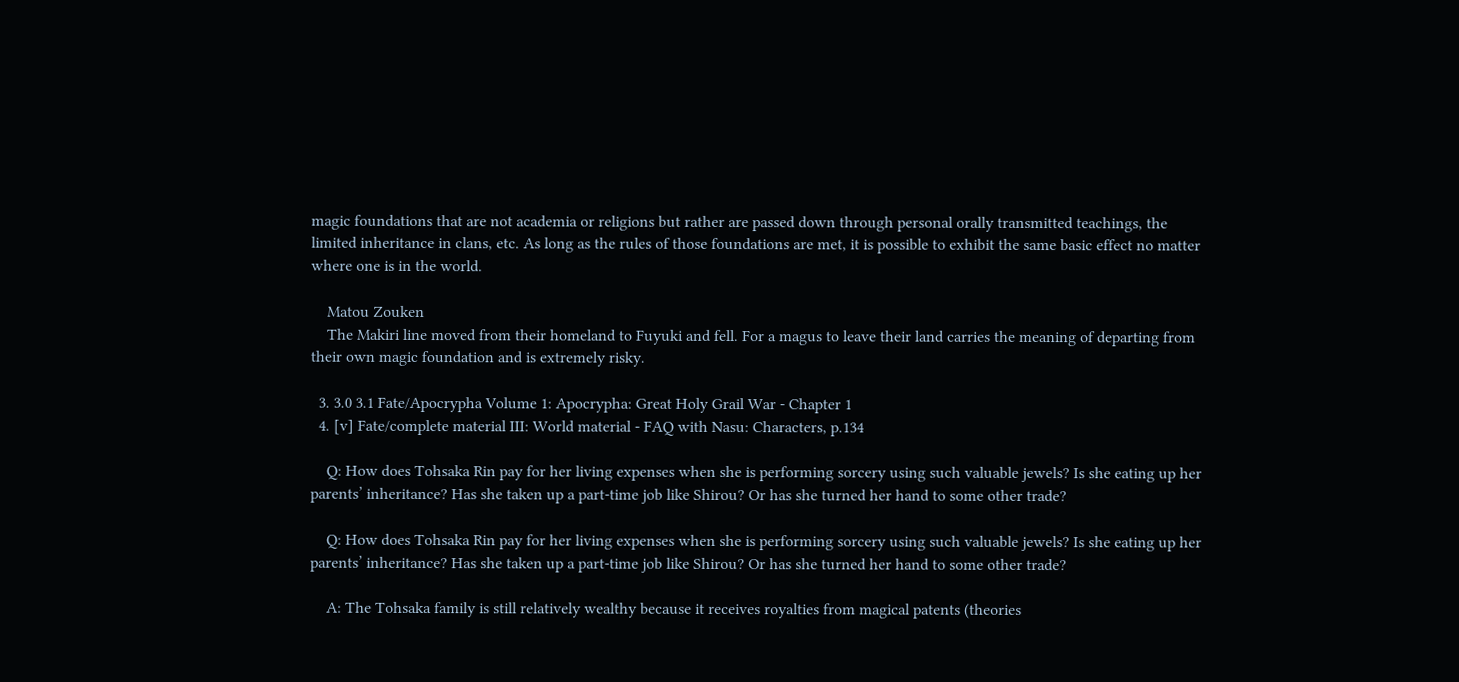magic foundations that are not academia or religions but rather are passed down through personal orally transmitted teachings, the limited inheritance in clans, etc. As long as the rules of those foundations are met, it is possible to exhibit the same basic effect no matter where one is in the world.

    Matou Zouken
    The Makiri line moved from their homeland to Fuyuki and fell. For a magus to leave their land carries the meaning of departing from their own magic foundation and is extremely risky.

  3. 3.0 3.1 Fate/Apocrypha Volume 1: Apocrypha: Great Holy Grail War - Chapter 1
  4. [v] Fate/complete material III: World material - FAQ with Nasu: Characters, p.134

    Q: How does Tohsaka Rin pay for her living expenses when she is performing sorcery using such valuable jewels? Is she eating up her parents’ inheritance? Has she taken up a part-time job like Shirou? Or has she turned her hand to some other trade?

    Q: How does Tohsaka Rin pay for her living expenses when she is performing sorcery using such valuable jewels? Is she eating up her parents’ inheritance? Has she taken up a part-time job like Shirou? Or has she turned her hand to some other trade?

    A: The Tohsaka family is still relatively wealthy because it receives royalties from magical patents (theories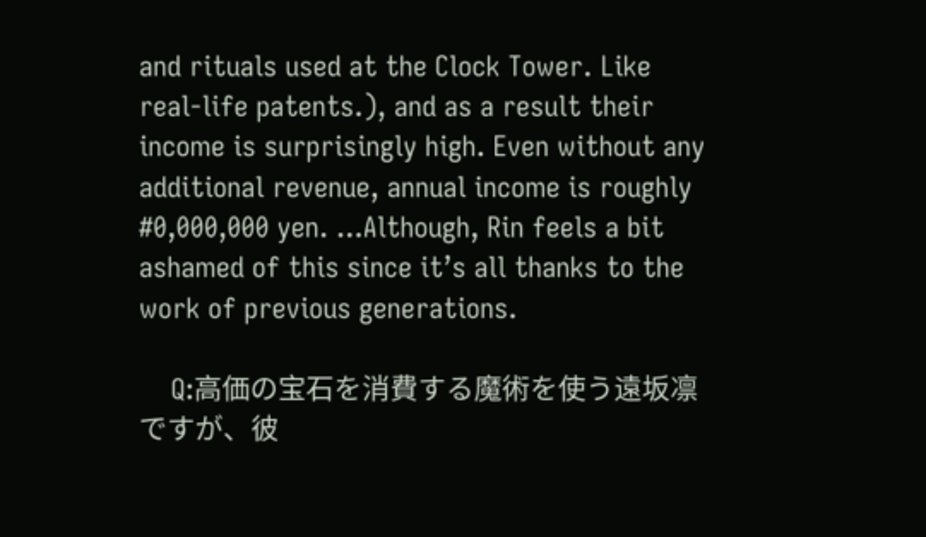and rituals used at the Clock Tower. Like real-life patents.), and as a result their income is surprisingly high. Even without any additional revenue, annual income is roughly #0,000,000 yen. ...Although, Rin feels a bit ashamed of this since it’s all thanks to the work of previous generations.

    Q:高価の宝石を消費する魔術を使う遠坂凛ですが、彼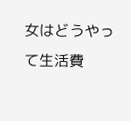女はどうやって生活費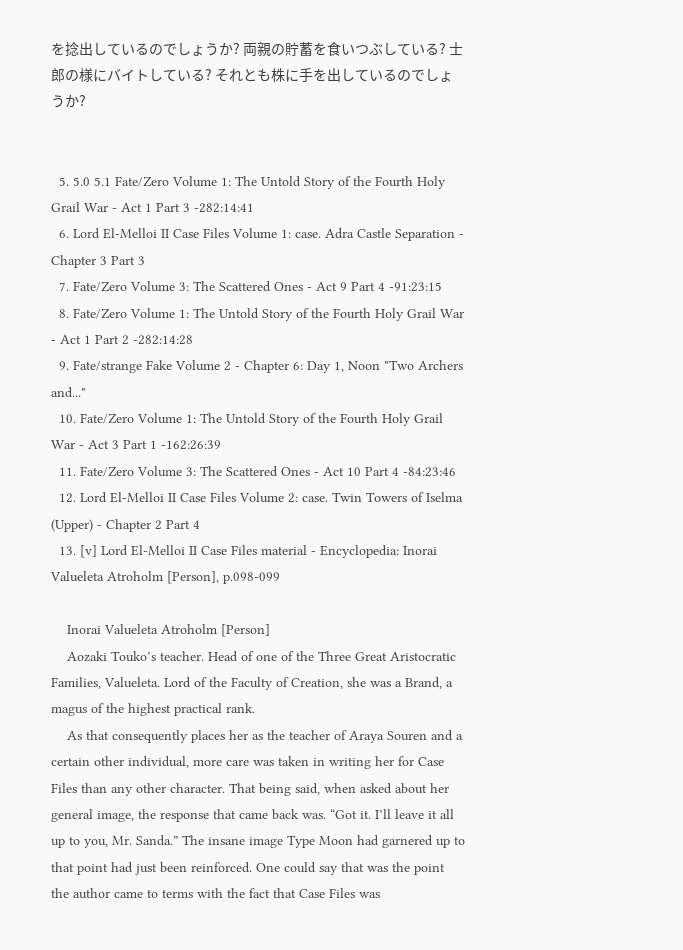を捻出しているのでしょうか? 両親の貯蓄を食いつぶしている? 士郎の様にバイトしている? それとも株に手を出しているのでしょうか?


  5. 5.0 5.1 Fate/Zero Volume 1: The Untold Story of the Fourth Holy Grail War - Act 1 Part 3 -282:14:41
  6. Lord El-Melloi II Case Files Volume 1: case. Adra Castle Separation - Chapter 3 Part 3
  7. Fate/Zero Volume 3: The Scattered Ones - Act 9 Part 4 -91:23:15
  8. Fate/Zero Volume 1: The Untold Story of the Fourth Holy Grail War - Act 1 Part 2 -282:14:28
  9. Fate/strange Fake Volume 2 - Chapter 6: Day 1, Noon "Two Archers and..."
  10. Fate/Zero Volume 1: The Untold Story of the Fourth Holy Grail War - Act 3 Part 1 -162:26:39
  11. Fate/Zero Volume 3: The Scattered Ones - Act 10 Part 4 -84:23:46
  12. Lord El-Melloi II Case Files Volume 2: case. Twin Towers of Iselma (Upper) - Chapter 2 Part 4
  13. [v] Lord El-Melloi II Case Files material - Encyclopedia: Inorai Valueleta Atroholm [Person], p.098-099

    Inorai Valueleta Atroholm [Person]
    Aozaki Touko’s teacher. Head of one of the Three Great Aristocratic Families, Valueleta. Lord of the Faculty of Creation, she was a Brand, a magus of the highest practical rank.
    As that consequently places her as the teacher of Araya Souren and a certain other individual, more care was taken in writing her for Case Files than any other character. That being said, when asked about her general image, the response that came back was. “Got it. I’ll leave it all up to you, Mr. Sanda.” The insane image Type Moon had garnered up to that point had just been reinforced. One could say that was the point the author came to terms with the fact that Case Files was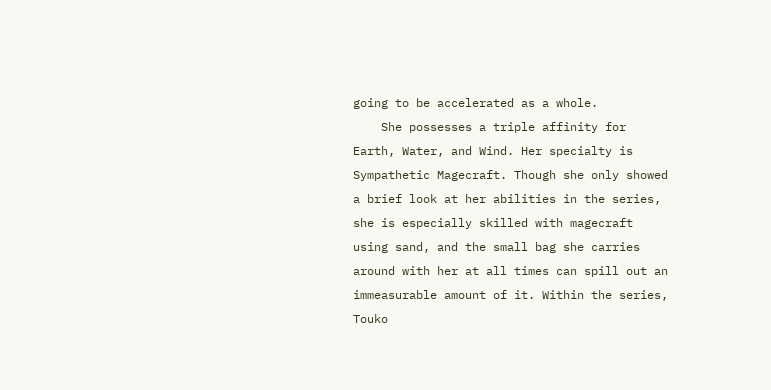going to be accelerated as a whole.
    She possesses a triple affinity for Earth, Water, and Wind. Her specialty is Sympathetic Magecraft. Though she only showed a brief look at her abilities in the series, she is especially skilled with magecraft using sand, and the small bag she carries around with her at all times can spill out an immeasurable amount of it. Within the series, Touko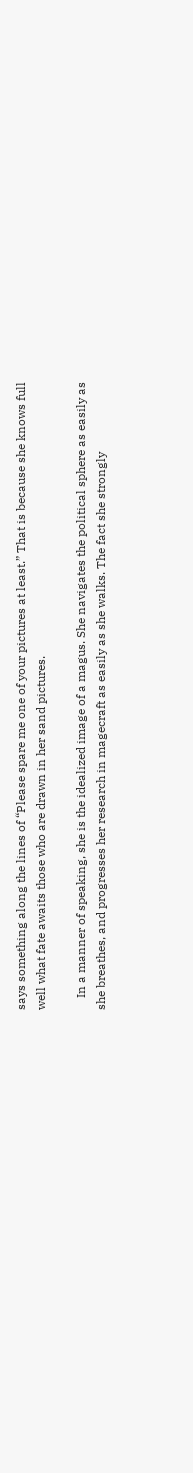says something along the lines of “Please spare me one of your pictures at least.” That is because she knows full well what fate awaits those who are drawn in her sand pictures.

    In a manner of speaking, she is the idealized image of a magus. She navigates the political sphere as easily as she breathes, and progresses her research in magecraft as easily as she walks. The fact she strongly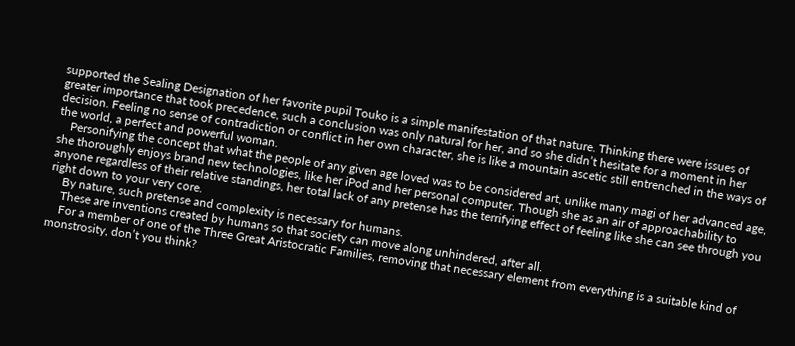supported the Sealing Designation of her favorite pupil Touko is a simple manifestation of that nature. Thinking there were issues of greater importance that took precedence, such a conclusion was only natural for her, and so she didn’t hesitate for a moment in her decision. Feeling no sense of contradiction or conflict in her own character, she is like a mountain ascetic still entrenched in the ways of the world, a perfect and powerful woman.
    Personifying the concept that what the people of any given age loved was to be considered art, unlike many magi of her advanced age, she thoroughly enjoys brand new technologies, like her iPod and her personal computer. Though she as an air of approachability to anyone regardless of their relative standings, her total lack of any pretense has the terrifying effect of feeling like she can see through you right down to your very core.
    By nature, such pretense and complexity is necessary for humans.
    These are inventions created by humans so that society can move along unhindered, after all.
    For a member of one of the Three Great Aristocratic Families, removing that necessary element from everything is a suitable kind of monstrosity, don’t you think?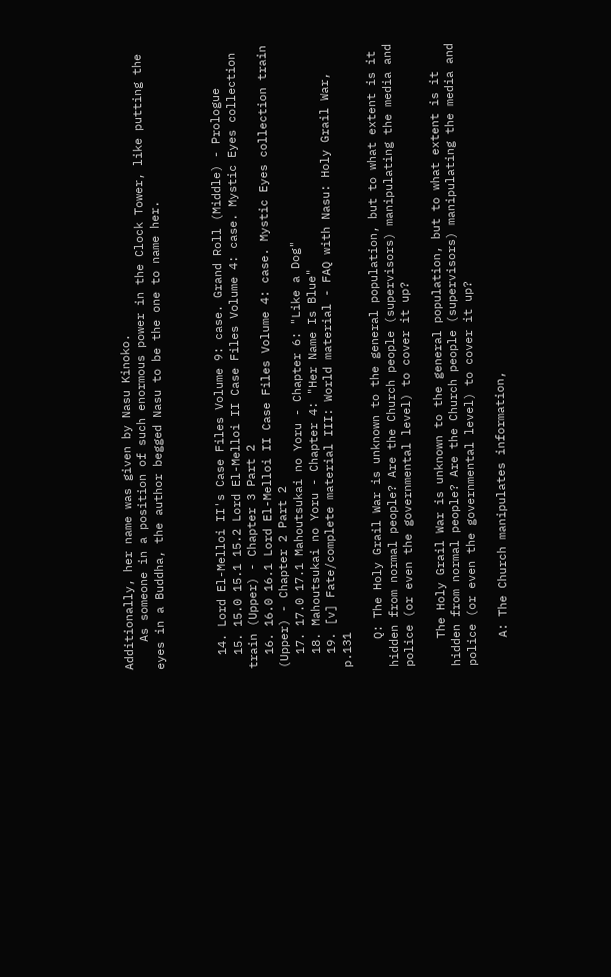Additionally, her name was given by Nasu Kinoko.
    As someone in a position of such enormous power in the Clock Tower, like putting the eyes in a Buddha, the author begged Nasu to be the one to name her.



  14. Lord El-Melloi II's Case Files Volume 9: case. Grand Roll (Middle) - Prologue
  15. 15.0 15.1 15.2 Lord El-Melloi II Case Files Volume 4: case. Mystic Eyes collection train (Upper) - Chapter 3 Part 2
  16. 16.0 16.1 Lord El-Melloi II Case Files Volume 4: case. Mystic Eyes collection train (Upper) - Chapter 2 Part 2
  17. 17.0 17.1 Mahoutsukai no Yoru - Chapter 6: "Like a Dog"
  18. Mahoutsukai no Yoru - Chapter 4: "Her Name Is Blue"
  19. [v] Fate/complete material III: World material - FAQ with Nasu: Holy Grail War, p.131

    Q: The Holy Grail War is unknown to the general population, but to what extent is it hidden from normal people? Are the Church people (supervisors) manipulating the media and police (or even the governmental level) to cover it up?

    The Holy Grail War is unknown to the general population, but to what extent is it hidden from normal people? Are the Church people (supervisors) manipulating the media and police (or even the governmental level) to cover it up?

    A: The Church manipulates information,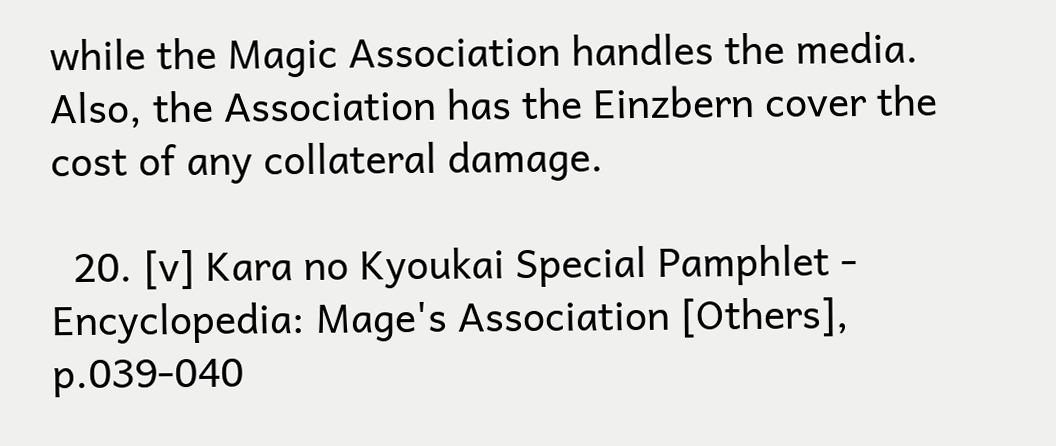while the Magic Association handles the media. Also, the Association has the Einzbern cover the cost of any collateral damage.

  20. [v] Kara no Kyoukai Special Pamphlet - Encyclopedia: Mage's Association [Others], p.039-040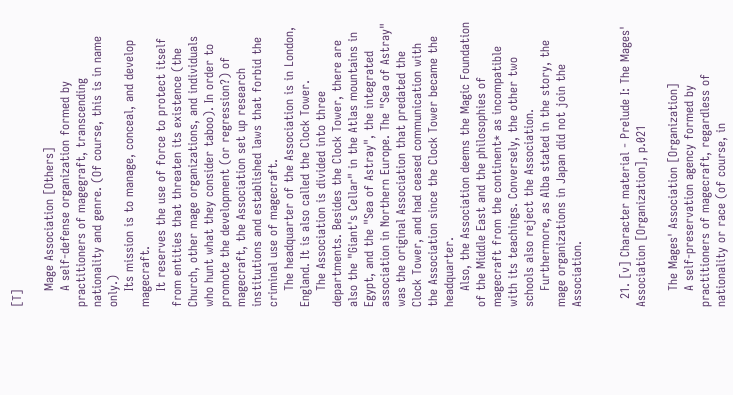[T]

    Mage Association [Others]
    A self-defense organization formed by practitioners of magegraft, transcending nationality and genre. (Of course, this is in name only.)
    Its mission is to manage, conceal, and develop magecraft.
    It reserves the use of force to protect itself from entities that threaten its existence (the Church, other mage organizations, and individuals who hunt what they consider taboo). In order to promote the development (or regression?) of magecraft, the Association set up research institutions and established laws that forbid the criminal use of magecraft.
    The headquarter of the Association is in London, England. It is also called the Clock Tower.
    The Association is divided into three departments. Besides the Clock Tower, there are also the "Giant's Cellar" in the Atlas mountains in Egypt, and the "Sea of Astray", the integrated association in Northern Europe. The "Sea of Astray" was the original Association that predated the Clock Tower, and had ceased communication with the Association since the Clock Tower became the headquarter.
    Also, the Association deems the Magic Foundation of the Middle East and the philosophies of magecraft from the continent* as incompatible with its teachings. Conversely, the other two schools also reject the Association.
    Furthermore, as Alba stated in the story, the mage organizations in Japan did not join the Association.


  21. [v] Character material - Prelude I: The Mages' Association [Organization], p.021

    The Mages' Association [Organization]
    A self-preservation agency formed by practitioners of magecraft, regardless of nationality or race (of course, in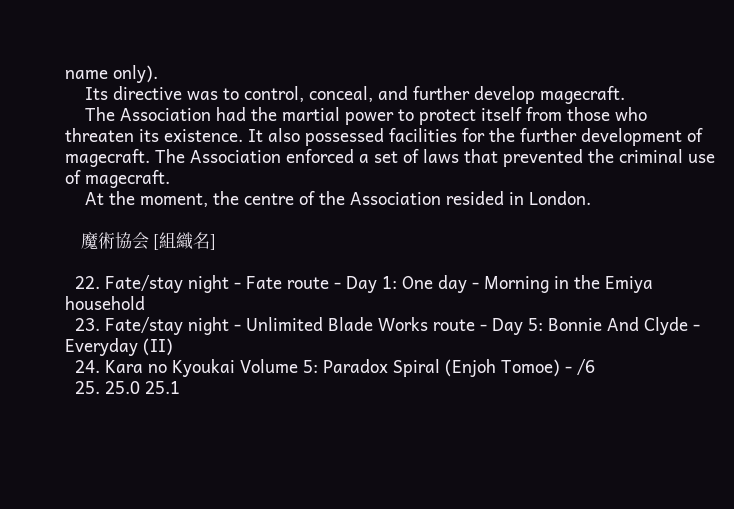name only).
    Its directive was to control, conceal, and further develop magecraft.
    The Association had the martial power to protect itself from those who threaten its existence. It also possessed facilities for the further development of magecraft. The Association enforced a set of laws that prevented the criminal use of magecraft.
    At the moment, the centre of the Association resided in London.

    魔術協会 [組織名]

  22. Fate/stay night - Fate route - Day 1: One day - Morning in the Emiya household
  23. Fate/stay night - Unlimited Blade Works route - Day 5: Bonnie And Clyde - Everyday (II)
  24. Kara no Kyoukai Volume 5: Paradox Spiral (Enjoh Tomoe) - /6
  25. 25.0 25.1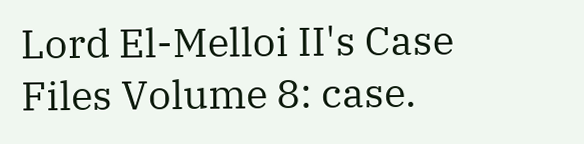Lord El-Melloi II's Case Files Volume 8: case.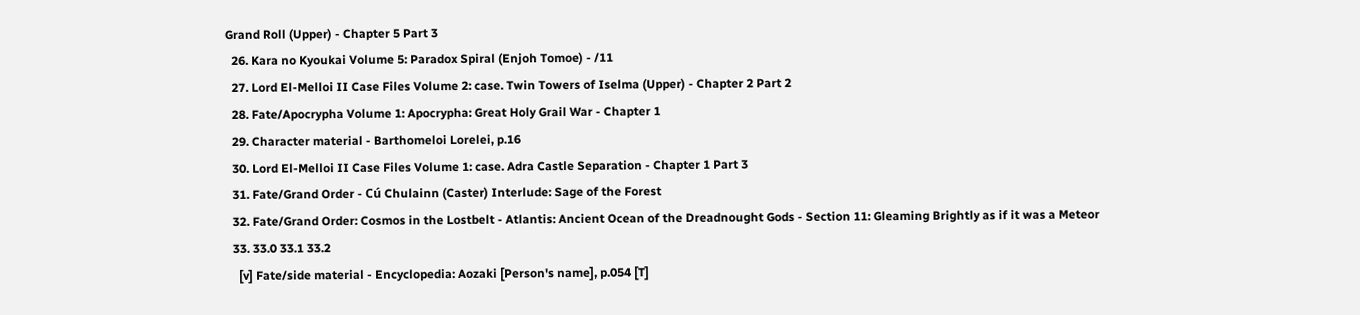Grand Roll (Upper) - Chapter 5 Part 3
  26. Kara no Kyoukai Volume 5: Paradox Spiral (Enjoh Tomoe) - /11
  27. Lord El-Melloi II Case Files Volume 2: case. Twin Towers of Iselma (Upper) - Chapter 2 Part 2
  28. Fate/Apocrypha Volume 1: Apocrypha: Great Holy Grail War - Chapter 1
  29. Character material - Barthomeloi Lorelei, p.16
  30. Lord El-Melloi II Case Files Volume 1: case. Adra Castle Separation - Chapter 1 Part 3
  31. Fate/Grand Order - Cú Chulainn (Caster) Interlude: Sage of the Forest
  32. Fate/Grand Order: Cosmos in the Lostbelt - Atlantis: Ancient Ocean of the Dreadnought Gods - Section 11: Gleaming Brightly as if it was a Meteor
  33. 33.0 33.1 33.2
    [v] Fate/side material - Encyclopedia: Aozaki [Person's name], p.054 [T]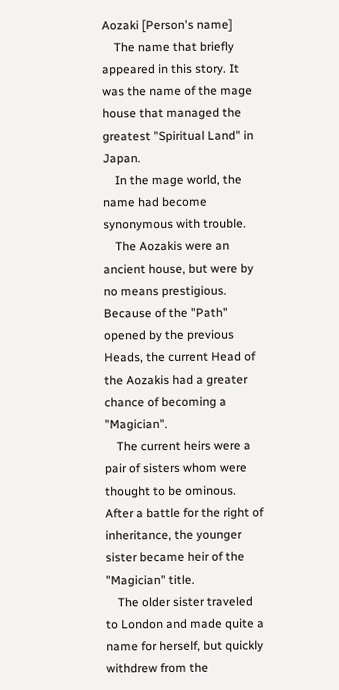Aozaki [Person's name]
    The name that briefly appeared in this story. It was the name of the mage house that managed the greatest "Spiritual Land" in Japan.
    In the mage world, the name had become synonymous with trouble.
    The Aozakis were an ancient house, but were by no means prestigious. Because of the "Path" opened by the previous Heads, the current Head of the Aozakis had a greater chance of becoming a "Magician".
    The current heirs were a pair of sisters whom were thought to be ominous. After a battle for the right of inheritance, the younger sister became heir of the "Magician" title.
    The older sister traveled to London and made quite a name for herself, but quickly withdrew from the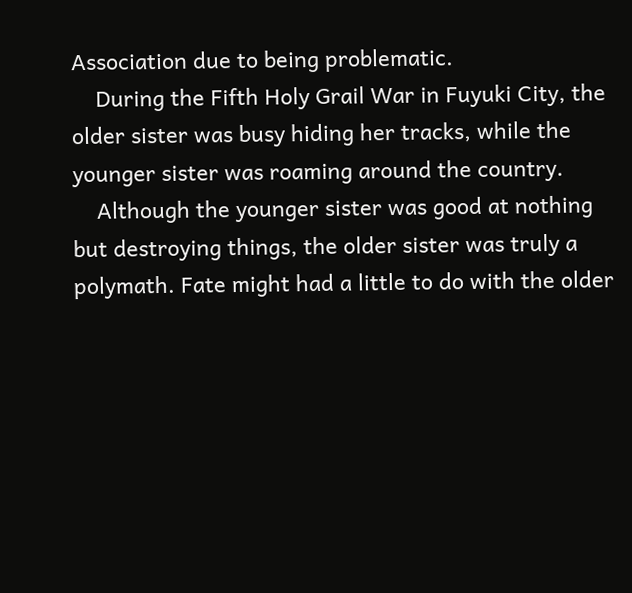Association due to being problematic.
    During the Fifth Holy Grail War in Fuyuki City, the older sister was busy hiding her tracks, while the younger sister was roaming around the country.
    Although the younger sister was good at nothing but destroying things, the older sister was truly a polymath. Fate might had a little to do with the older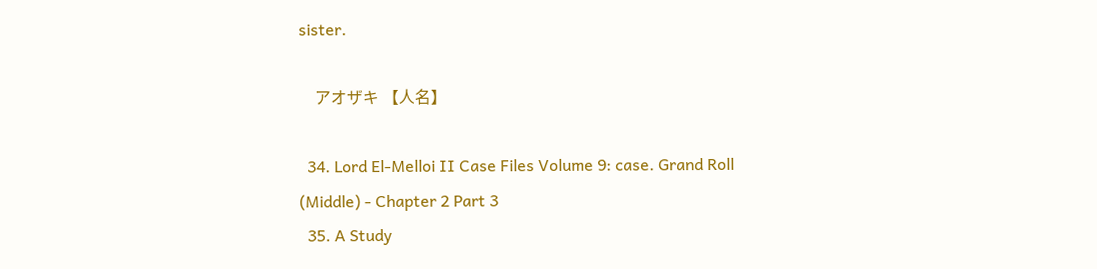sister.

    アオザキ 【人名】

  34. Lord El-Melloi II Case Files Volume 9: case. Grand Roll (Middle) - Chapter 2 Part 3
  35. A Study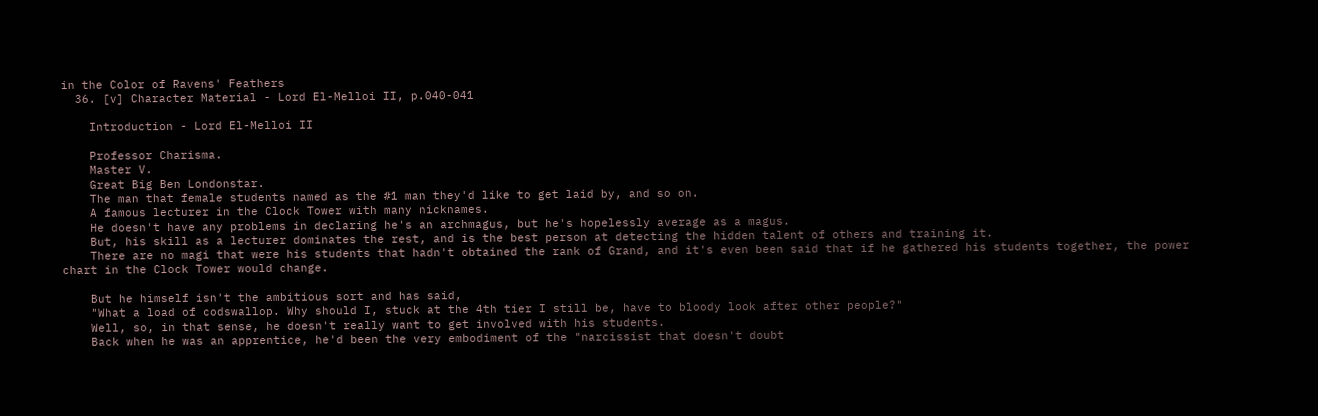in the Color of Ravens' Feathers
  36. [v] Character Material - Lord El-Melloi II, p.040-041

    Introduction - Lord El-Melloi II

    Professor Charisma.
    Master V.
    Great Big Ben Londonstar.
    The man that female students named as the #1 man they'd like to get laid by, and so on.
    A famous lecturer in the Clock Tower with many nicknames.
    He doesn't have any problems in declaring he's an archmagus, but he's hopelessly average as a magus.
    But, his skill as a lecturer dominates the rest, and is the best person at detecting the hidden talent of others and training it.
    There are no magi that were his students that hadn't obtained the rank of Grand, and it's even been said that if he gathered his students together, the power chart in the Clock Tower would change.

    But he himself isn't the ambitious sort and has said,
    "What a load of codswallop. Why should I, stuck at the 4th tier I still be, have to bloody look after other people?"
    Well, so, in that sense, he doesn't really want to get involved with his students.
    Back when he was an apprentice, he'd been the very embodiment of the "narcissist that doesn't doubt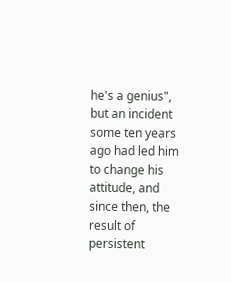he's a genius", but an incident some ten years ago had led him to change his attitude, and since then, the result of persistent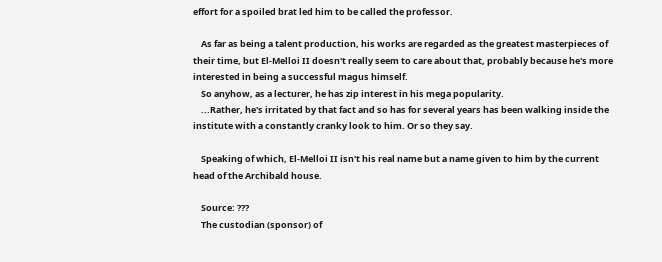effort for a spoiled brat led him to be called the professor.

    As far as being a talent production, his works are regarded as the greatest masterpieces of their time, but El-Melloi II doesn't really seem to care about that, probably because he's more interested in being a successful magus himself.
    So anyhow, as a lecturer, he has zip interest in his mega popularity.
    ...Rather, he's irritated by that fact and so has for several years has been walking inside the institute with a constantly cranky look to him. Or so they say.

    Speaking of which, El-Melloi II isn't his real name but a name given to him by the current head of the Archibald house.

    Source: ???
    The custodian (sponsor) of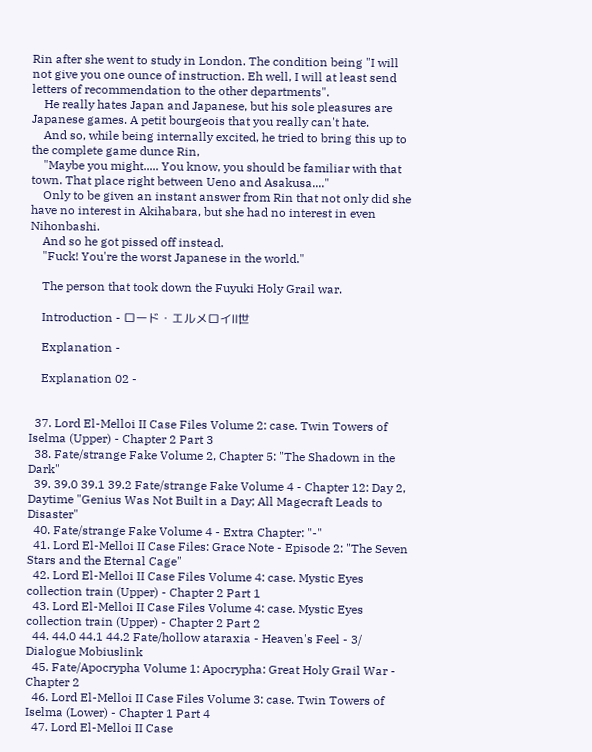Rin after she went to study in London. The condition being "I will not give you one ounce of instruction. Eh well, I will at least send letters of recommendation to the other departments".
    He really hates Japan and Japanese, but his sole pleasures are Japanese games. A petit bourgeois that you really can't hate.
    And so, while being internally excited, he tried to bring this up to the complete game dunce Rin,
    "Maybe you might..... You know, you should be familiar with that town. That place right between Ueno and Asakusa...."
    Only to be given an instant answer from Rin that not only did she have no interest in Akihabara, but she had no interest in even Nihonbashi.
    And so he got pissed off instead.
    "Fuck! You're the worst Japanese in the world."

    The person that took down the Fuyuki Holy Grail war.

    Introduction - ロード・エルメロイⅡ世

    Explanation -

    Explanation 02 -


  37. Lord El-Melloi II Case Files Volume 2: case. Twin Towers of Iselma (Upper) - Chapter 2 Part 3
  38. Fate/strange Fake Volume 2, Chapter 5: "The Shadown in the Dark"
  39. 39.0 39.1 39.2 Fate/strange Fake Volume 4 - Chapter 12: Day 2, Daytime "Genius Was Not Built in a Day; All Magecraft Leads to Disaster"
  40. Fate/strange Fake Volume 4 - Extra Chapter: "-"
  41. Lord El-Melloi II Case Files: Grace Note - Episode 2: "The Seven Stars and the Eternal Cage"
  42. Lord El-Melloi II Case Files Volume 4: case. Mystic Eyes collection train (Upper) - Chapter 2 Part 1
  43. Lord El-Melloi II Case Files Volume 4: case. Mystic Eyes collection train (Upper) - Chapter 2 Part 2
  44. 44.0 44.1 44.2 Fate/hollow ataraxia - Heaven's Feel - 3/ Dialogue Mobiuslink
  45. Fate/Apocrypha Volume 1: Apocrypha: Great Holy Grail War - Chapter 2
  46. Lord El-Melloi II Case Files Volume 3: case. Twin Towers of Iselma (Lower) - Chapter 1 Part 4
  47. Lord El-Melloi II Case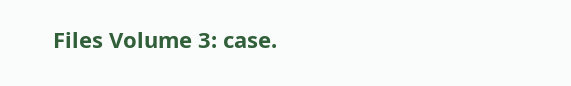Files Volume 3: case.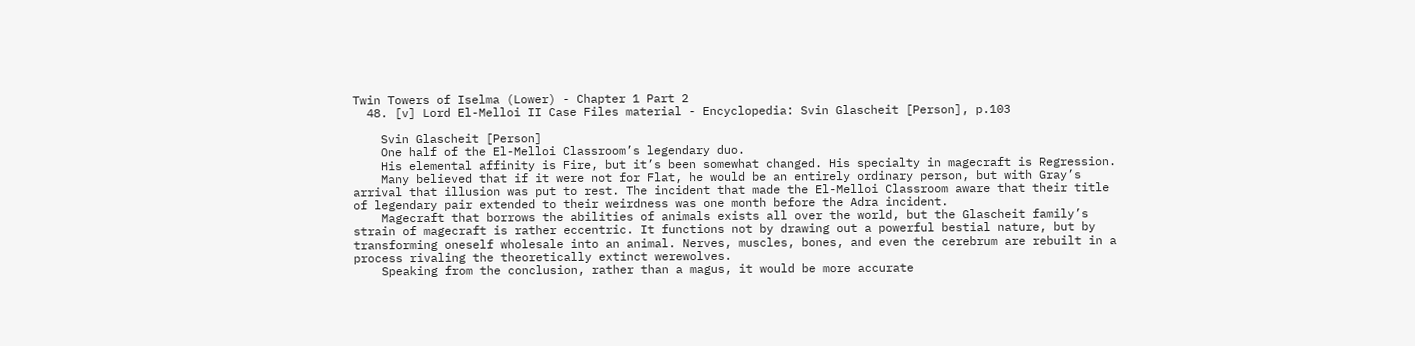Twin Towers of Iselma (Lower) - Chapter 1 Part 2
  48. [v] Lord El-Melloi II Case Files material - Encyclopedia: Svin Glascheit [Person], p.103

    Svin Glascheit [Person]
    One half of the El-Melloi Classroom’s legendary duo.
    His elemental affinity is Fire, but it’s been somewhat changed. His specialty in magecraft is Regression.
    Many believed that if it were not for Flat, he would be an entirely ordinary person, but with Gray’s arrival that illusion was put to rest. The incident that made the El-Melloi Classroom aware that their title of legendary pair extended to their weirdness was one month before the Adra incident.
    Magecraft that borrows the abilities of animals exists all over the world, but the Glascheit family’s strain of magecraft is rather eccentric. It functions not by drawing out a powerful bestial nature, but by transforming oneself wholesale into an animal. Nerves, muscles, bones, and even the cerebrum are rebuilt in a process rivaling the theoretically extinct werewolves.
    Speaking from the conclusion, rather than a magus, it would be more accurate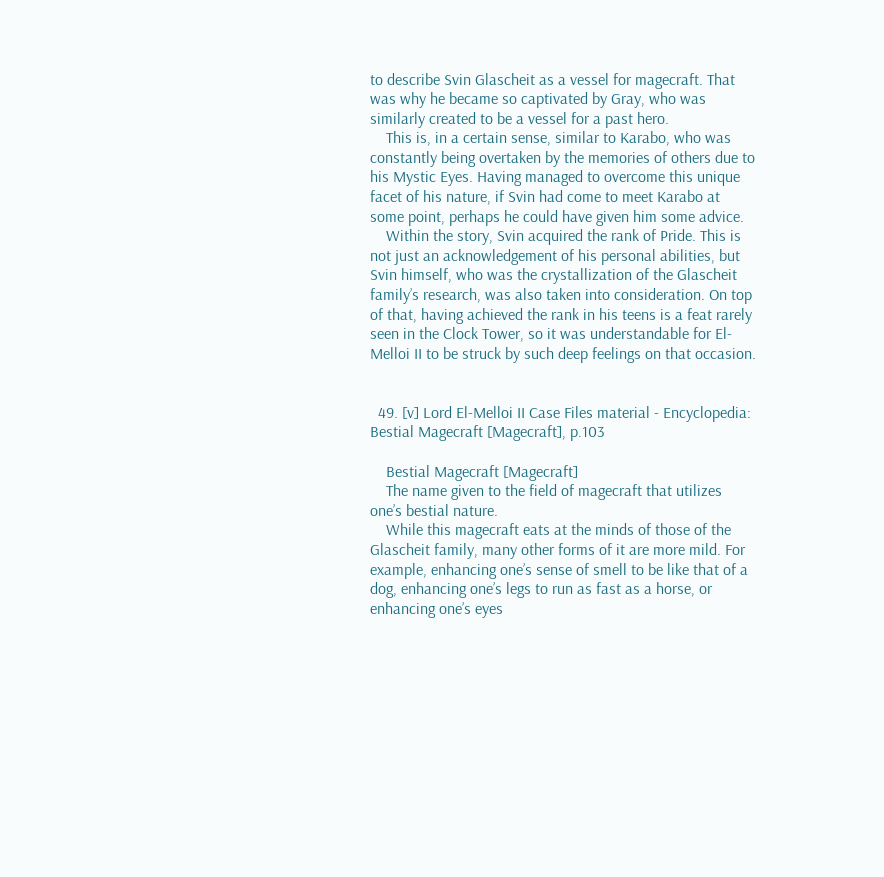to describe Svin Glascheit as a vessel for magecraft. That was why he became so captivated by Gray, who was similarly created to be a vessel for a past hero.
    This is, in a certain sense, similar to Karabo, who was constantly being overtaken by the memories of others due to his Mystic Eyes. Having managed to overcome this unique facet of his nature, if Svin had come to meet Karabo at some point, perhaps he could have given him some advice.
    Within the story, Svin acquired the rank of Pride. This is not just an acknowledgement of his personal abilities, but Svin himself, who was the crystallization of the Glascheit family’s research, was also taken into consideration. On top of that, having achieved the rank in his teens is a feat rarely seen in the Clock Tower, so it was understandable for El-Melloi II to be struck by such deep feelings on that occasion.


  49. [v] Lord El-Melloi II Case Files material - Encyclopedia: Bestial Magecraft [Magecraft], p.103

    Bestial Magecraft [Magecraft]
    The name given to the field of magecraft that utilizes one’s bestial nature.
    While this magecraft eats at the minds of those of the Glascheit family, many other forms of it are more mild. For example, enhancing one’s sense of smell to be like that of a dog, enhancing one’s legs to run as fast as a horse, or enhancing one’s eyes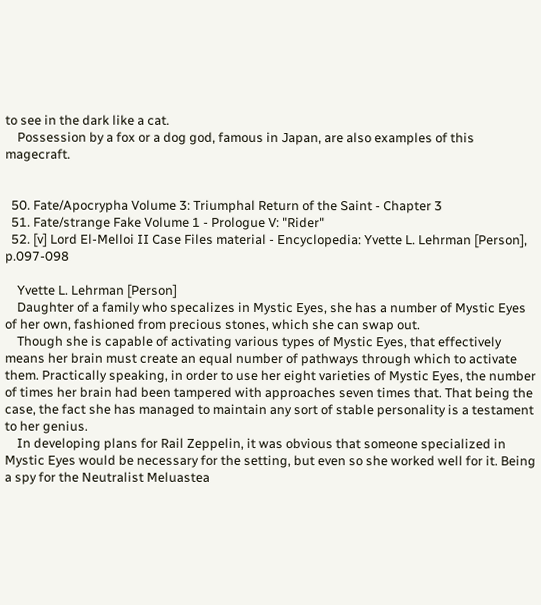to see in the dark like a cat.
    Possession by a fox or a dog god, famous in Japan, are also examples of this magecraft.


  50. Fate/Apocrypha Volume 3: Triumphal Return of the Saint - Chapter 3
  51. Fate/strange Fake Volume 1 - Prologue V: "Rider"
  52. [v] Lord El-Melloi II Case Files material - Encyclopedia: Yvette L. Lehrman [Person], p.097-098

    Yvette L. Lehrman [Person]
    Daughter of a family who specalizes in Mystic Eyes, she has a number of Mystic Eyes of her own, fashioned from precious stones, which she can swap out.
    Though she is capable of activating various types of Mystic Eyes, that effectively means her brain must create an equal number of pathways through which to activate them. Practically speaking, in order to use her eight varieties of Mystic Eyes, the number of times her brain had been tampered with approaches seven times that. That being the case, the fact she has managed to maintain any sort of stable personality is a testament to her genius.
    In developing plans for Rail Zeppelin, it was obvious that someone specialized in Mystic Eyes would be necessary for the setting, but even so she worked well for it. Being a spy for the Neutralist Meluastea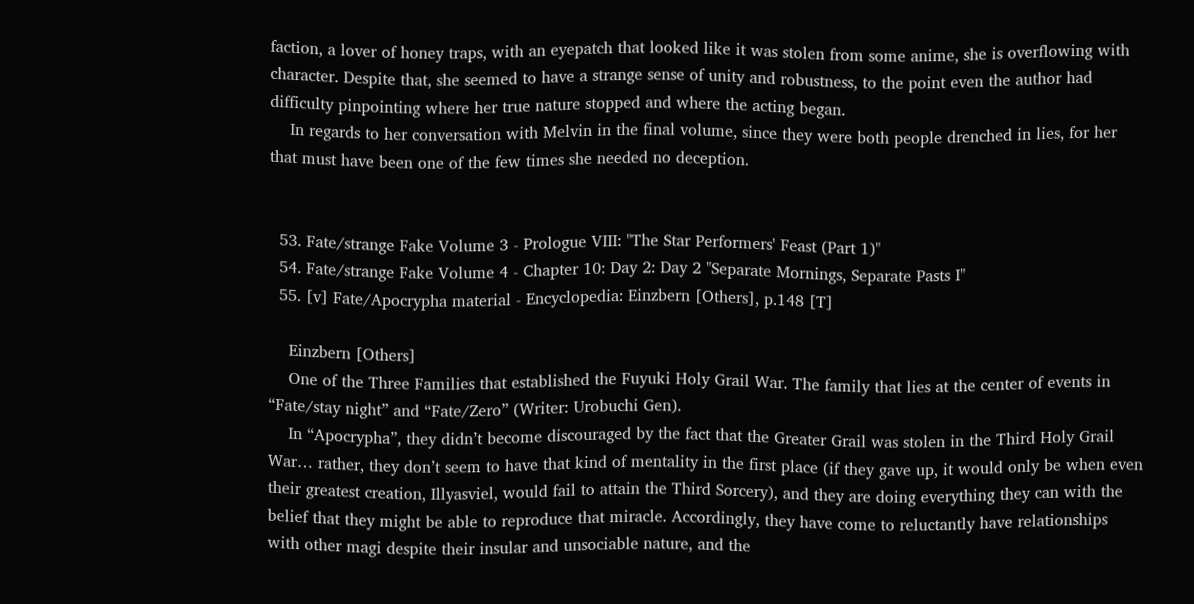faction, a lover of honey traps, with an eyepatch that looked like it was stolen from some anime, she is overflowing with character. Despite that, she seemed to have a strange sense of unity and robustness, to the point even the author had difficulty pinpointing where her true nature stopped and where the acting began.
    In regards to her conversation with Melvin in the final volume, since they were both people drenched in lies, for her that must have been one of the few times she needed no deception.


  53. Fate/strange Fake Volume 3 - Prologue VIII: "The Star Performers' Feast (Part 1)"
  54. Fate/strange Fake Volume 4 - Chapter 10: Day 2: Day 2 "Separate Mornings, Separate Pasts I"
  55. [v] Fate/Apocrypha material - Encyclopedia: Einzbern [Others], p.148 [T]

    Einzbern [Others]
    One of the Three Families that established the Fuyuki Holy Grail War. The family that lies at the center of events in “Fate/stay night” and “Fate/Zero” (Writer: Urobuchi Gen).
    In “Apocrypha”, they didn’t become discouraged by the fact that the Greater Grail was stolen in the Third Holy Grail War… rather, they don’t seem to have that kind of mentality in the first place (if they gave up, it would only be when even their greatest creation, Illyasviel, would fail to attain the Third Sorcery), and they are doing everything they can with the belief that they might be able to reproduce that miracle. Accordingly, they have come to reluctantly have relationships with other magi despite their insular and unsociable nature, and the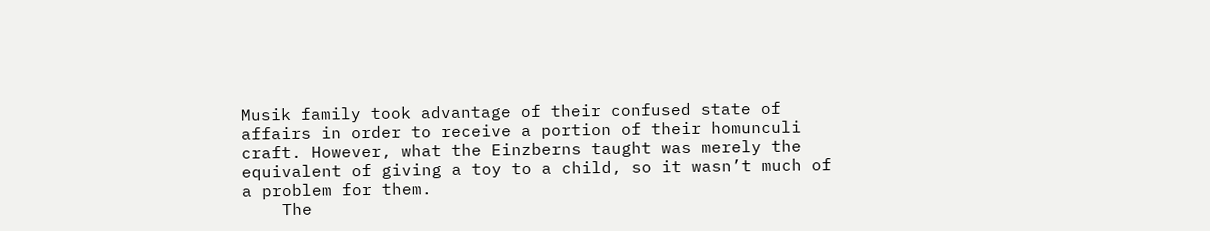Musik family took advantage of their confused state of affairs in order to receive a portion of their homunculi craft. However, what the Einzberns taught was merely the equivalent of giving a toy to a child, so it wasn’t much of a problem for them.
    The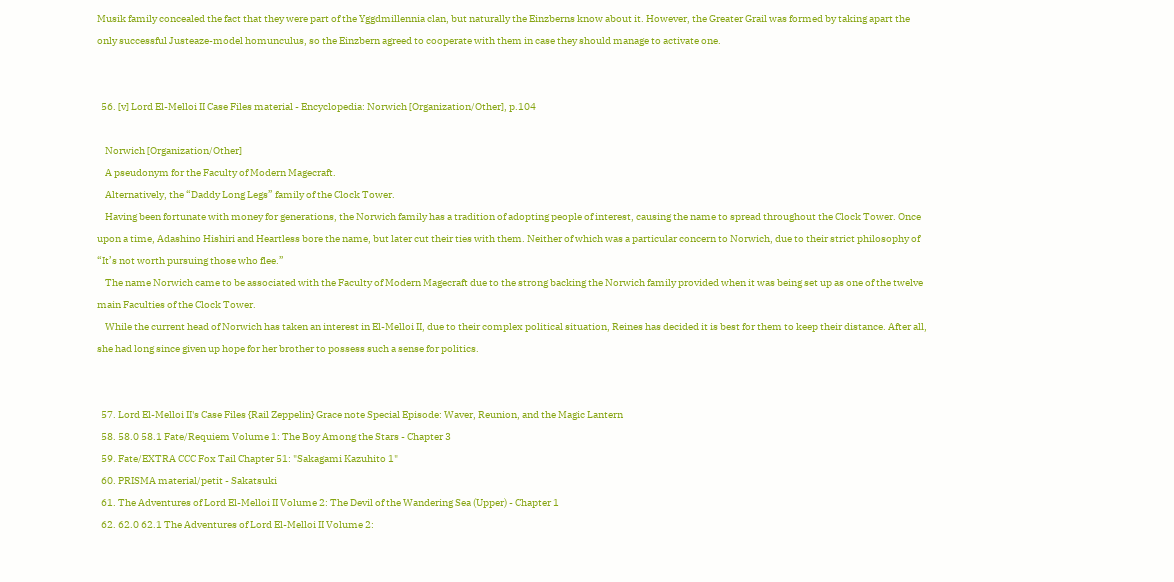Musik family concealed the fact that they were part of the Yggdmillennia clan, but naturally the Einzberns know about it. However, the Greater Grail was formed by taking apart the only successful Justeaze-model homunculus, so the Einzbern agreed to cooperate with them in case they should manage to activate one.


  56. [v] Lord El-Melloi II Case Files material - Encyclopedia: Norwich [Organization/Other], p.104

    Norwich [Organization/Other]
    A pseudonym for the Faculty of Modern Magecraft.
    Alternatively, the “Daddy Long Legs” family of the Clock Tower.
    Having been fortunate with money for generations, the Norwich family has a tradition of adopting people of interest, causing the name to spread throughout the Clock Tower. Once upon a time, Adashino Hishiri and Heartless bore the name, but later cut their ties with them. Neither of which was a particular concern to Norwich, due to their strict philosophy of “It’s not worth pursuing those who flee.”
    The name Norwich came to be associated with the Faculty of Modern Magecraft due to the strong backing the Norwich family provided when it was being set up as one of the twelve main Faculties of the Clock Tower.
    While the current head of Norwich has taken an interest in El-Melloi II, due to their complex political situation, Reines has decided it is best for them to keep their distance. After all, she had long since given up hope for her brother to possess such a sense for politics.


  57. Lord El-Melloi II's Case Files {Rail Zeppelin} Grace note Special Episode: Waver, Reunion, and the Magic Lantern
  58. 58.0 58.1 Fate/Requiem Volume 1: The Boy Among the Stars - Chapter 3
  59. Fate/EXTRA CCC Fox Tail Chapter 51: "Sakagami Kazuhito 1"
  60. PRISMA material/petit - Sakatsuki
  61. The Adventures of Lord El-Melloi II Volume 2: The Devil of the Wandering Sea (Upper) - Chapter 1
  62. 62.0 62.1 The Adventures of Lord El-Melloi II Volume 2: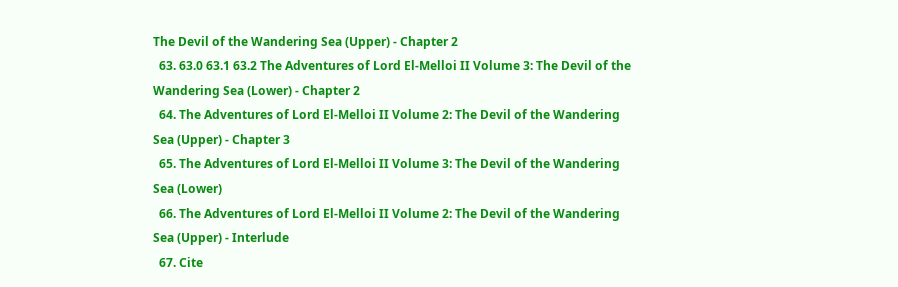The Devil of the Wandering Sea (Upper) - Chapter 2
  63. 63.0 63.1 63.2 The Adventures of Lord El-Melloi II Volume 3: The Devil of the Wandering Sea (Lower) - Chapter 2
  64. The Adventures of Lord El-Melloi II Volume 2: The Devil of the Wandering Sea (Upper) - Chapter 3
  65. The Adventures of Lord El-Melloi II Volume 3: The Devil of the Wandering Sea (Lower)
  66. The Adventures of Lord El-Melloi II Volume 2: The Devil of the Wandering Sea (Upper) - Interlude
  67. Cite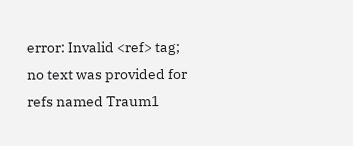error: Invalid <ref> tag; no text was provided for refs named Traum1